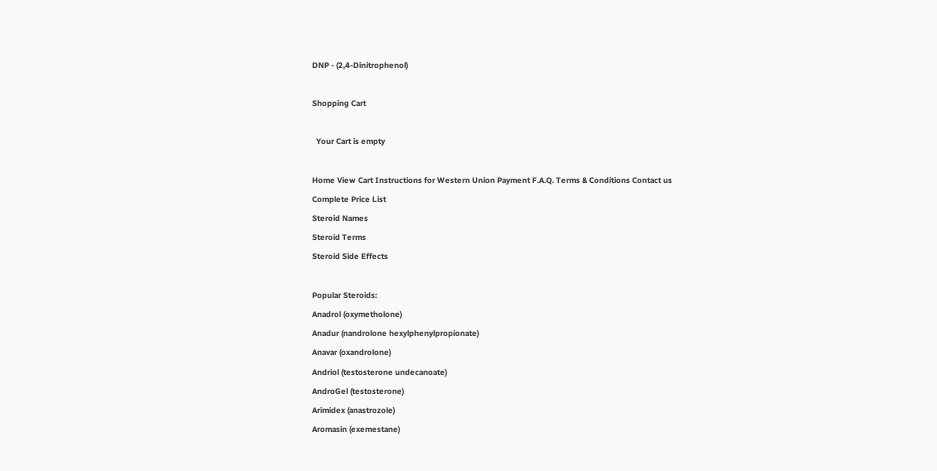DNP - (2,4-Dinitrophenol)

Shopping Cart

  Your Cart is empty

Home View Cart Instructions for Western Union Payment F.A.Q. Terms & Conditions Contact us
Complete Price List
Steroid Names
Steroid Terms
Steroid Side Effects

Popular Steroids:
Anadrol (oxymetholone)
Anadur (nandrolone hexylphenylpropionate)
Anavar (oxandrolone)
Andriol (testosterone undecanoate)
AndroGel (testosterone)
Arimidex (anastrozole)
Aromasin (exemestane)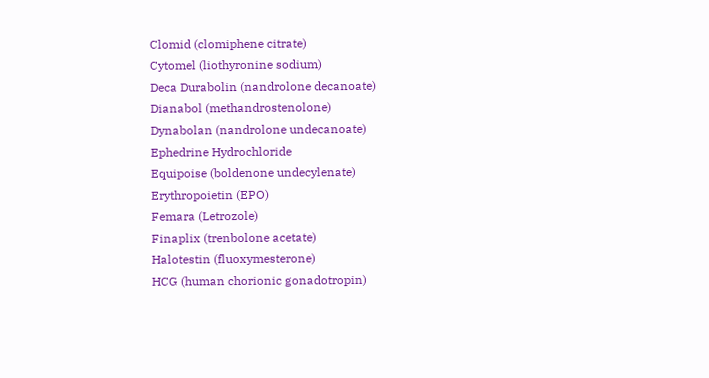Clomid (clomiphene citrate)
Cytomel (liothyronine sodium)
Deca Durabolin (nandrolone decanoate)
Dianabol (methandrostenolone)
Dynabolan (nandrolone undecanoate)
Ephedrine Hydrochloride
Equipoise (boldenone undecylenate)
Erythropoietin (EPO)
Femara (Letrozole)
Finaplix (trenbolone acetate)
Halotestin (fluoxymesterone)
HCG (human chorionic gonadotropin)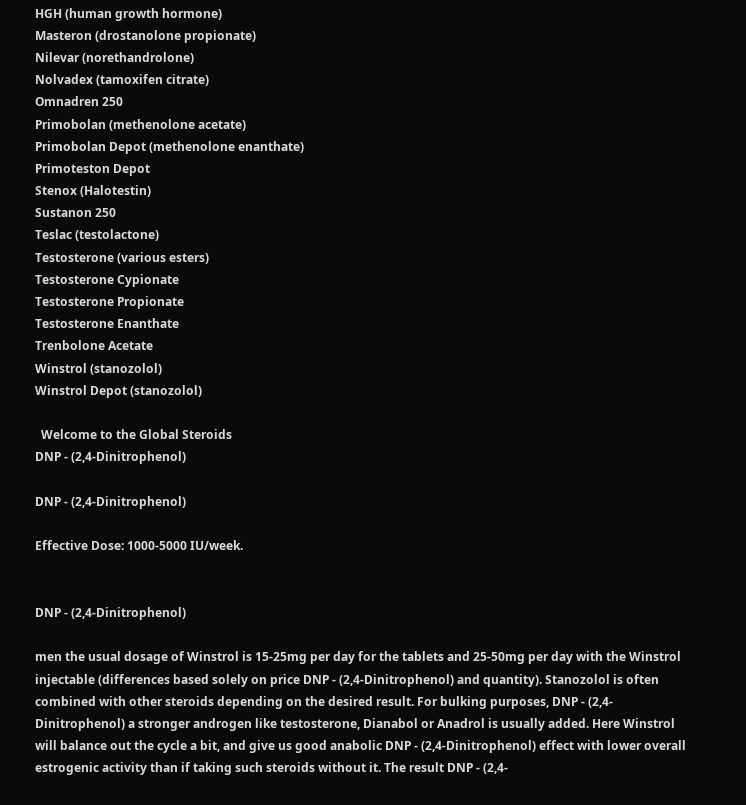HGH (human growth hormone)
Masteron (drostanolone propionate)
Nilevar (norethandrolone)
Nolvadex (tamoxifen citrate)
Omnadren 250
Primobolan (methenolone acetate)
Primobolan Depot (methenolone enanthate)
Primoteston Depot
Stenox (Halotestin)
Sustanon 250
Teslac (testolactone)
Testosterone (various esters)
Testosterone Cypionate
Testosterone Propionate
Testosterone Enanthate
Trenbolone Acetate
Winstrol (stanozolol)
Winstrol Depot (stanozolol)

  Welcome to the Global Steroids
DNP - (2,4-Dinitrophenol)

DNP - (2,4-Dinitrophenol)

Effective Dose: 1000-5000 IU/week.


DNP - (2,4-Dinitrophenol)

men the usual dosage of Winstrol is 15-25mg per day for the tablets and 25-50mg per day with the Winstrol injectable (differences based solely on price DNP - (2,4-Dinitrophenol) and quantity). Stanozolol is often combined with other steroids depending on the desired result. For bulking purposes, DNP - (2,4-Dinitrophenol) a stronger androgen like testosterone, Dianabol or Anadrol is usually added. Here Winstrol will balance out the cycle a bit, and give us good anabolic DNP - (2,4-Dinitrophenol) effect with lower overall estrogenic activity than if taking such steroids without it. The result DNP - (2,4-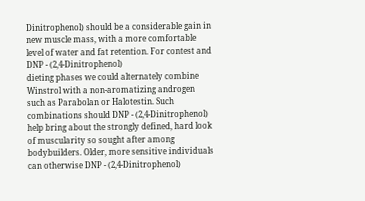Dinitrophenol) should be a considerable gain in new muscle mass, with a more comfortable level of water and fat retention. For contest and
DNP - (2,4-Dinitrophenol)
dieting phases we could alternately combine Winstrol with a non-aromatizing androgen such as Parabolan or Halotestin. Such combinations should DNP - (2,4-Dinitrophenol) help bring about the strongly defined, hard look of muscularity so sought after among bodybuilders. Older, more sensitive individuals can otherwise DNP - (2,4-Dinitrophenol)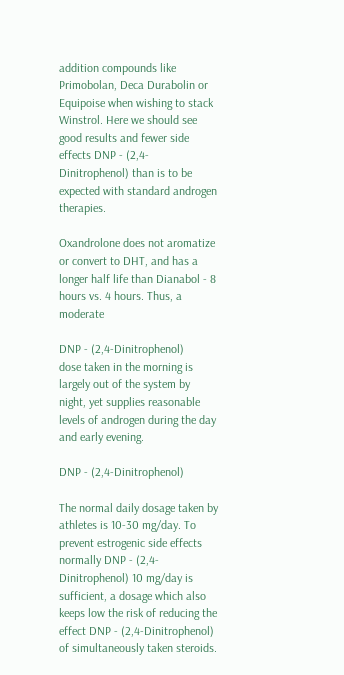addition compounds like Primobolan, Deca Durabolin or Equipoise when wishing to stack Winstrol. Here we should see good results and fewer side effects DNP - (2,4-Dinitrophenol) than is to be expected with standard androgen therapies.

Oxandrolone does not aromatize or convert to DHT, and has a longer half life than Dianabol - 8 hours vs. 4 hours. Thus, a moderate

DNP - (2,4-Dinitrophenol)
dose taken in the morning is largely out of the system by night, yet supplies reasonable levels of androgen during the day and early evening.

DNP - (2,4-Dinitrophenol)

The normal daily dosage taken by athletes is 10-30 mg/day. To prevent estrogenic side effects normally DNP - (2,4-Dinitrophenol) 10 mg/day is sufficient, a dosage which also keeps low the risk of reducing the effect DNP - (2,4-Dinitrophenol) of simultaneously taken steroids.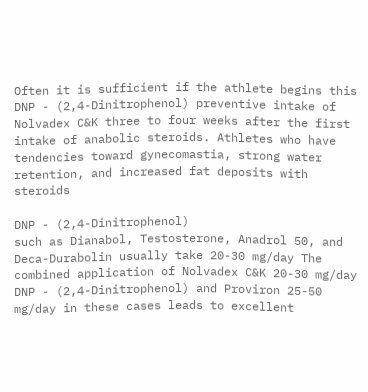Often it is sufficient if the athlete begins this DNP - (2,4-Dinitrophenol) preventive intake of Nolvadex C&K three to four weeks after the first intake of anabolic steroids. Athletes who have tendencies toward gynecomastia, strong water retention, and increased fat deposits with steroids

DNP - (2,4-Dinitrophenol)
such as Dianabol, Testosterone, Anadrol 50, and Deca-Durabolin usually take 20-30 mg/day The combined application of Nolvadex C&K 20-30 mg/day DNP - (2,4-Dinitrophenol) and Proviron 25-50 mg/day in these cases leads to excellent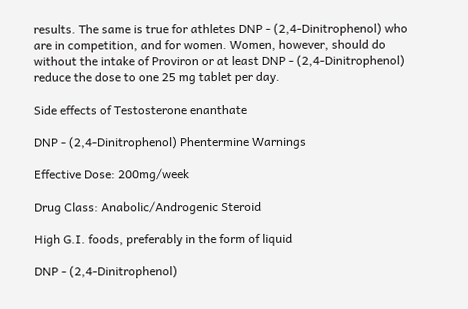results. The same is true for athletes DNP - (2,4-Dinitrophenol) who are in competition, and for women. Women, however, should do without the intake of Proviron or at least DNP - (2,4-Dinitrophenol) reduce the dose to one 25 mg tablet per day.

Side effects of Testosterone enanthate

DNP - (2,4-Dinitrophenol) Phentermine Warnings

Effective Dose: 200mg/week

Drug Class: Anabolic/Androgenic Steroid

High G.I. foods, preferably in the form of liquid

DNP - (2,4-Dinitrophenol)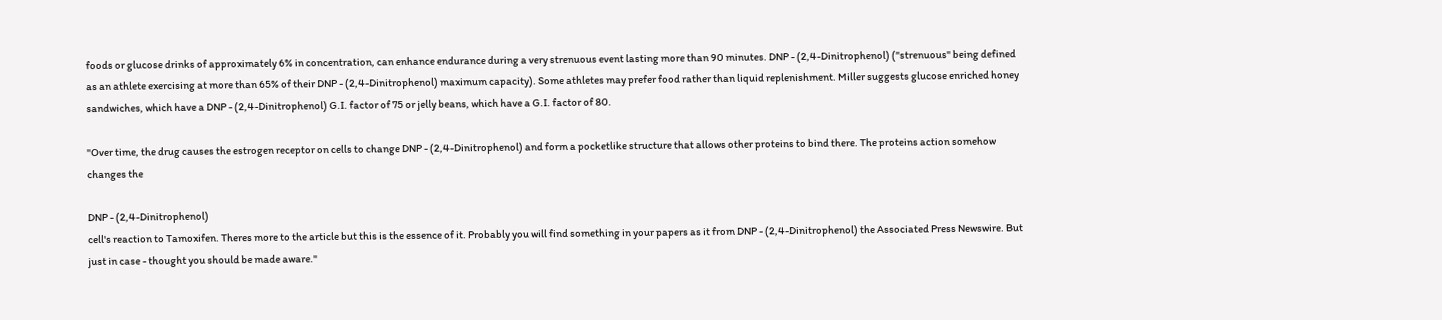foods or glucose drinks of approximately 6% in concentration, can enhance endurance during a very strenuous event lasting more than 90 minutes. DNP - (2,4-Dinitrophenol) ("strenuous" being defined as an athlete exercising at more than 65% of their DNP - (2,4-Dinitrophenol) maximum capacity). Some athletes may prefer food rather than liquid replenishment. Miller suggests glucose enriched honey sandwiches, which have a DNP - (2,4-Dinitrophenol) G.I. factor of 75 or jelly beans, which have a G.I. factor of 80.

"Over time, the drug causes the estrogen receptor on cells to change DNP - (2,4-Dinitrophenol) and form a pocketlike structure that allows other proteins to bind there. The proteins action somehow changes the

DNP - (2,4-Dinitrophenol)
cell's reaction to Tamoxifen. Theres more to the article but this is the essence of it. Probably you will find something in your papers as it from DNP - (2,4-Dinitrophenol) the Associated Press Newswire. But just in case - thought you should be made aware."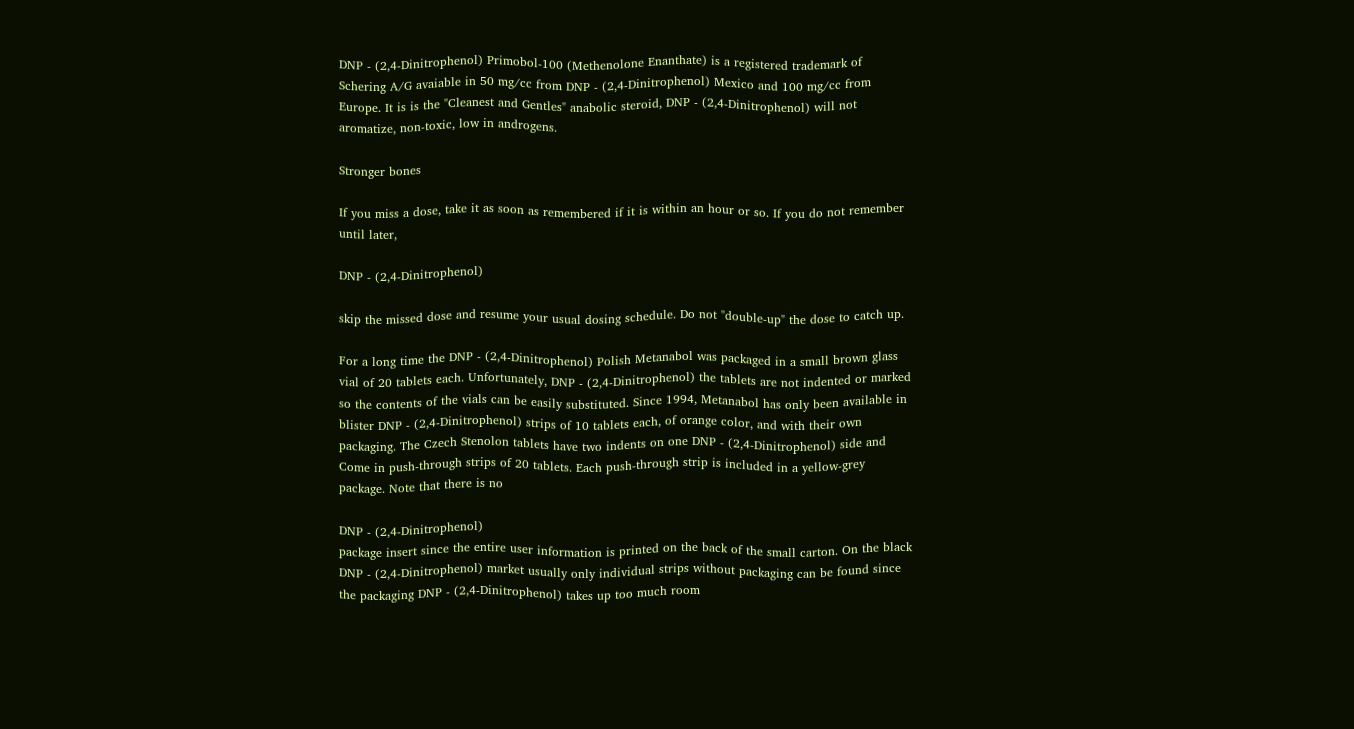DNP - (2,4-Dinitrophenol) Primobol-100 (Methenolone Enanthate) is a registered trademark of Schering A/G avaiable in 50 mg/cc from DNP - (2,4-Dinitrophenol) Mexico and 100 mg/cc from Europe. It is is the "Cleanest and Gentles" anabolic steroid, DNP - (2,4-Dinitrophenol) will not aromatize, non-toxic, low in androgens.

Stronger bones

If you miss a dose, take it as soon as remembered if it is within an hour or so. If you do not remember until later,

DNP - (2,4-Dinitrophenol)

skip the missed dose and resume your usual dosing schedule. Do not "double-up" the dose to catch up.

For a long time the DNP - (2,4-Dinitrophenol) Polish Metanabol was packaged in a small brown glass vial of 20 tablets each. Unfortunately, DNP - (2,4-Dinitrophenol) the tablets are not indented or marked so the contents of the vials can be easily substituted. Since 1994, Metanabol has only been available in blister DNP - (2,4-Dinitrophenol) strips of 10 tablets each, of orange color, and with their own packaging. The Czech Stenolon tablets have two indents on one DNP - (2,4-Dinitrophenol) side and Come in push-through strips of 20 tablets. Each push-through strip is included in a yellow-grey package. Note that there is no

DNP - (2,4-Dinitrophenol)
package insert since the entire user information is printed on the back of the small carton. On the black DNP - (2,4-Dinitrophenol) market usually only individual strips without packaging can be found since the packaging DNP - (2,4-Dinitrophenol) takes up too much room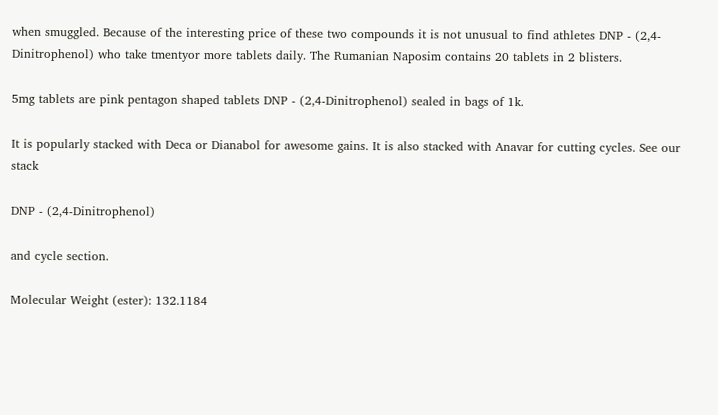when smuggled. Because of the interesting price of these two compounds it is not unusual to find athletes DNP - (2,4-Dinitrophenol) who take tmentyor more tablets daily. The Rumanian Naposim contains 20 tablets in 2 blisters.

5mg tablets are pink pentagon shaped tablets DNP - (2,4-Dinitrophenol) sealed in bags of 1k.

It is popularly stacked with Deca or Dianabol for awesome gains. It is also stacked with Anavar for cutting cycles. See our stack

DNP - (2,4-Dinitrophenol)

and cycle section.

Molecular Weight (ester): 132.1184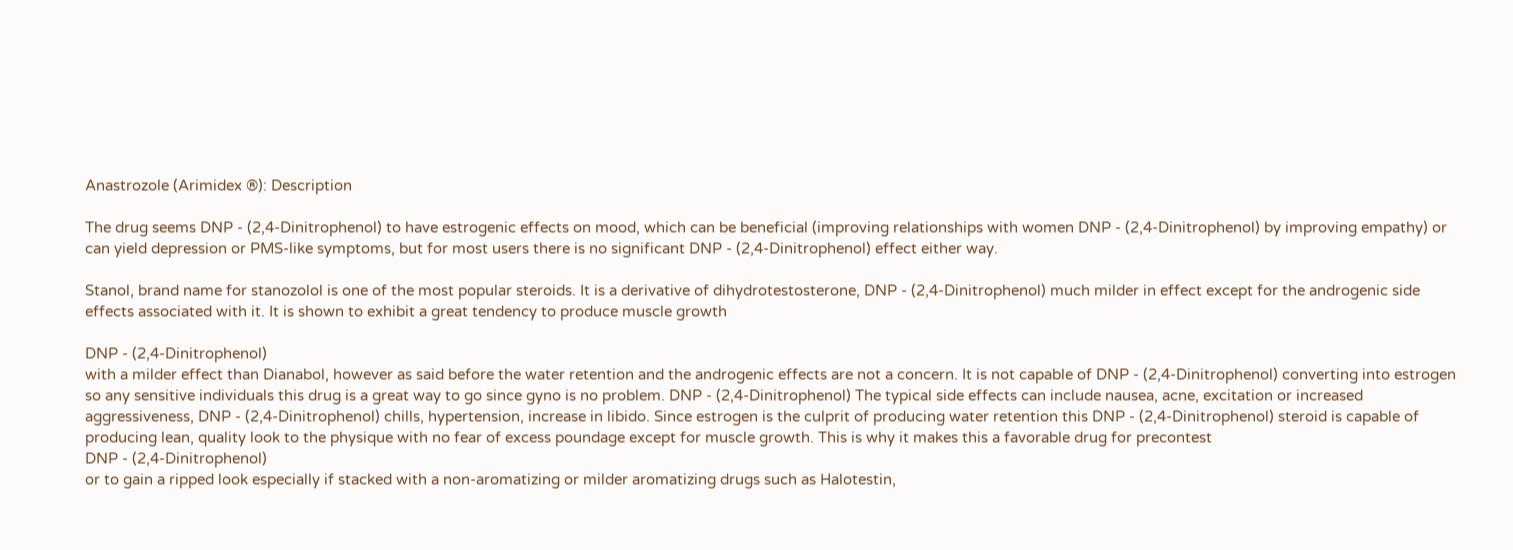Anastrozole (Arimidex ®): Description

The drug seems DNP - (2,4-Dinitrophenol) to have estrogenic effects on mood, which can be beneficial (improving relationships with women DNP - (2,4-Dinitrophenol) by improving empathy) or can yield depression or PMS-like symptoms, but for most users there is no significant DNP - (2,4-Dinitrophenol) effect either way.

Stanol, brand name for stanozolol is one of the most popular steroids. It is a derivative of dihydrotestosterone, DNP - (2,4-Dinitrophenol) much milder in effect except for the androgenic side effects associated with it. It is shown to exhibit a great tendency to produce muscle growth

DNP - (2,4-Dinitrophenol)
with a milder effect than Dianabol, however as said before the water retention and the androgenic effects are not a concern. It is not capable of DNP - (2,4-Dinitrophenol) converting into estrogen so any sensitive individuals this drug is a great way to go since gyno is no problem. DNP - (2,4-Dinitrophenol) The typical side effects can include nausea, acne, excitation or increased aggressiveness, DNP - (2,4-Dinitrophenol) chills, hypertension, increase in libido. Since estrogen is the culprit of producing water retention this DNP - (2,4-Dinitrophenol) steroid is capable of producing lean, quality look to the physique with no fear of excess poundage except for muscle growth. This is why it makes this a favorable drug for precontest
DNP - (2,4-Dinitrophenol)
or to gain a ripped look especially if stacked with a non-aromatizing or milder aromatizing drugs such as Halotestin,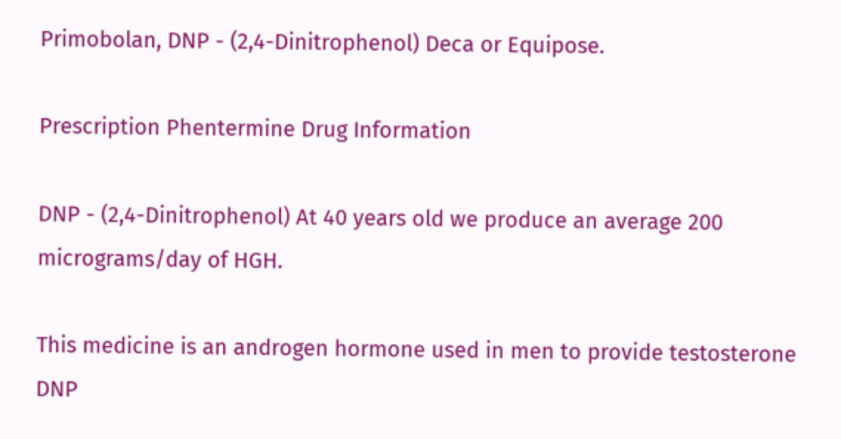Primobolan, DNP - (2,4-Dinitrophenol) Deca or Equipose.

Prescription Phentermine Drug Information

DNP - (2,4-Dinitrophenol) At 40 years old we produce an average 200 micrograms/day of HGH.

This medicine is an androgen hormone used in men to provide testosterone DNP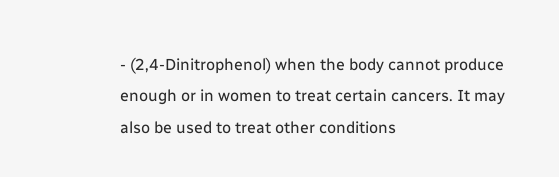- (2,4-Dinitrophenol) when the body cannot produce enough or in women to treat certain cancers. It may also be used to treat other conditions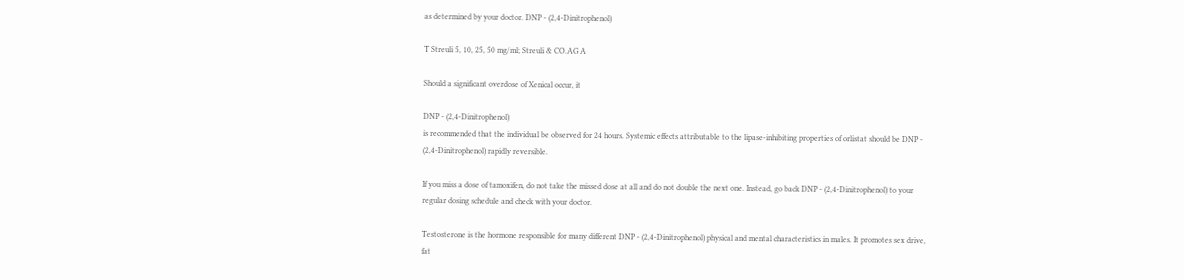as determined by your doctor. DNP - (2,4-Dinitrophenol)

T Streuli 5, 10, 25, 50 mg/ml; Streuli & CO.AG A

Should a significant overdose of Xenical occur, it

DNP - (2,4-Dinitrophenol)
is recommended that the individual be observed for 24 hours. Systemic effects attributable to the lipase-inhibiting properties of orlistat should be DNP - (2,4-Dinitrophenol) rapidly reversible.

If you miss a dose of tamoxifen, do not take the missed dose at all and do not double the next one. Instead, go back DNP - (2,4-Dinitrophenol) to your regular dosing schedule and check with your doctor.

Testosterone is the hormone responsible for many different DNP - (2,4-Dinitrophenol) physical and mental characteristics in males. It promotes sex drive, fat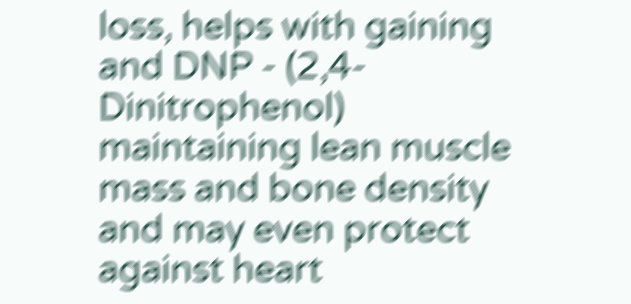loss, helps with gaining and DNP - (2,4-Dinitrophenol) maintaining lean muscle mass and bone density and may even protect against heart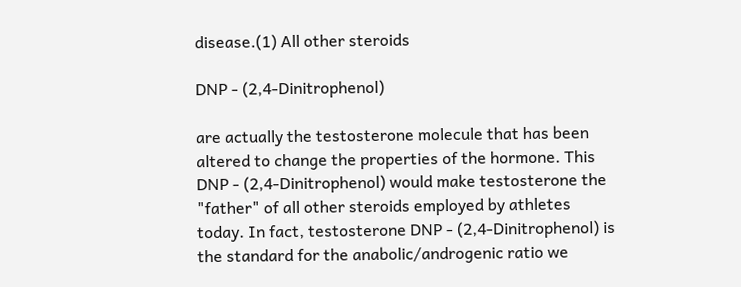disease.(1) All other steroids

DNP - (2,4-Dinitrophenol)

are actually the testosterone molecule that has been altered to change the properties of the hormone. This DNP - (2,4-Dinitrophenol) would make testosterone the "father" of all other steroids employed by athletes today. In fact, testosterone DNP - (2,4-Dinitrophenol) is the standard for the anabolic/androgenic ratio we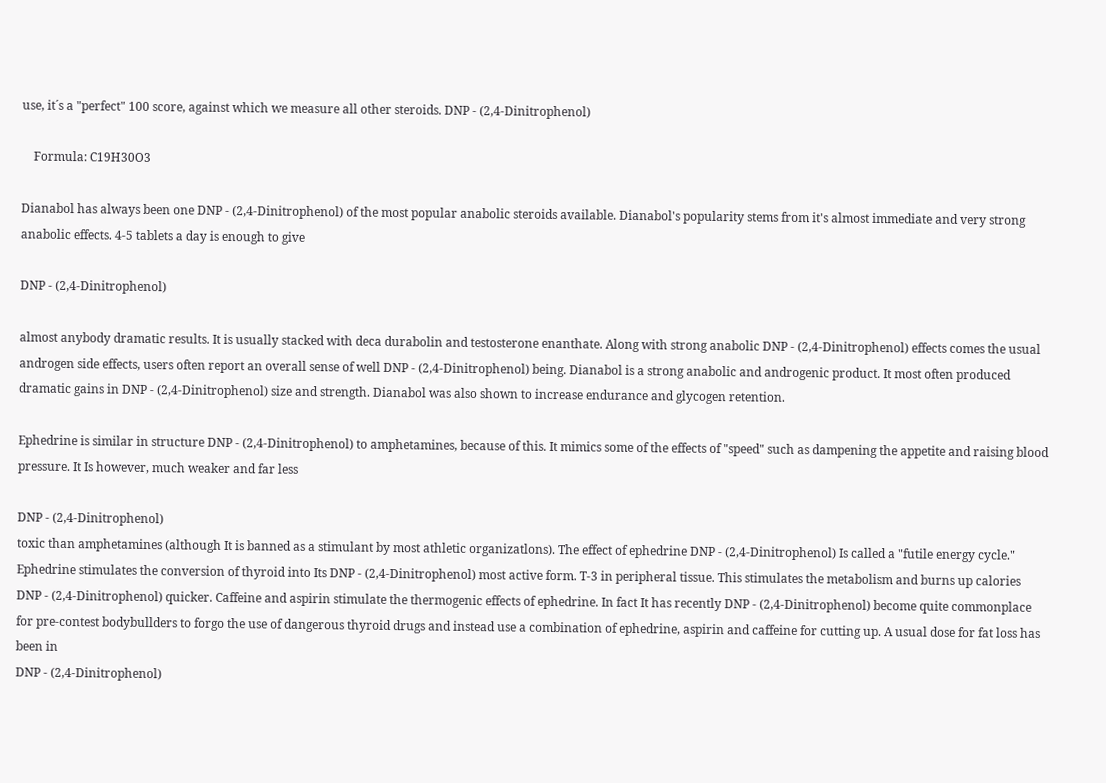use, it´s a "perfect" 100 score, against which we measure all other steroids. DNP - (2,4-Dinitrophenol)

    Formula: C19H30O3

Dianabol has always been one DNP - (2,4-Dinitrophenol) of the most popular anabolic steroids available. Dianabol's popularity stems from it's almost immediate and very strong anabolic effects. 4-5 tablets a day is enough to give

DNP - (2,4-Dinitrophenol)

almost anybody dramatic results. It is usually stacked with deca durabolin and testosterone enanthate. Along with strong anabolic DNP - (2,4-Dinitrophenol) effects comes the usual androgen side effects, users often report an overall sense of well DNP - (2,4-Dinitrophenol) being. Dianabol is a strong anabolic and androgenic product. It most often produced dramatic gains in DNP - (2,4-Dinitrophenol) size and strength. Dianabol was also shown to increase endurance and glycogen retention.

Ephedrine is similar in structure DNP - (2,4-Dinitrophenol) to amphetamines, because of this. It mimics some of the effects of "speed" such as dampening the appetite and raising blood pressure. It Is however, much weaker and far less

DNP - (2,4-Dinitrophenol)
toxic than amphetamines (although It is banned as a stimulant by most athletic organizatlons). The effect of ephedrine DNP - (2,4-Dinitrophenol) Is called a "futile energy cycle." Ephedrine stimulates the conversion of thyroid into Its DNP - (2,4-Dinitrophenol) most active form. T-3 in peripheral tissue. This stimulates the metabolism and burns up calories DNP - (2,4-Dinitrophenol) quicker. Caffeine and aspirin stimulate the thermogenic effects of ephedrine. In fact It has recently DNP - (2,4-Dinitrophenol) become quite commonplace for pre-contest bodybullders to forgo the use of dangerous thyroid drugs and instead use a combination of ephedrine, aspirin and caffeine for cutting up. A usual dose for fat loss has been in
DNP - (2,4-Dinitrophenol)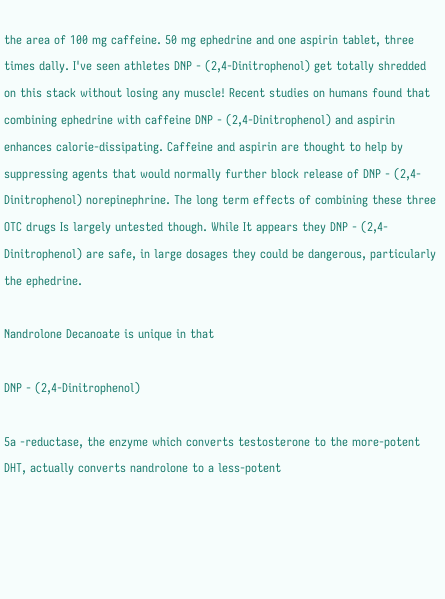the area of 100 mg caffeine. 50 mg ephedrine and one aspirin tablet, three times dally. I've seen athletes DNP - (2,4-Dinitrophenol) get totally shredded on this stack without losing any muscle! Recent studies on humans found that combining ephedrine with caffeine DNP - (2,4-Dinitrophenol) and aspirin enhances calorie-dissipating. Caffeine and aspirin are thought to help by suppressing agents that would normally further block release of DNP - (2,4-Dinitrophenol) norepinephrine. The long term effects of combining these three OTC drugs Is largely untested though. While It appears they DNP - (2,4-Dinitrophenol) are safe, in large dosages they could be dangerous, particularly the ephedrine.

Nandrolone Decanoate is unique in that

DNP - (2,4-Dinitrophenol)

5a -reductase, the enzyme which converts testosterone to the more-potent DHT, actually converts nandrolone to a less-potent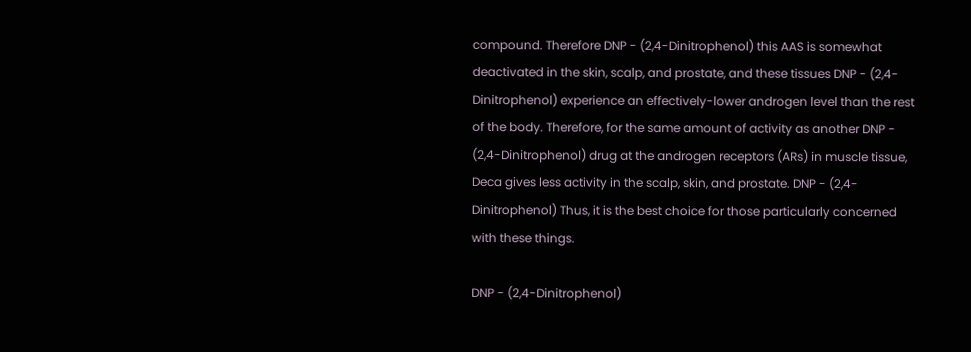compound. Therefore DNP - (2,4-Dinitrophenol) this AAS is somewhat deactivated in the skin, scalp, and prostate, and these tissues DNP - (2,4-Dinitrophenol) experience an effectively-lower androgen level than the rest of the body. Therefore, for the same amount of activity as another DNP - (2,4-Dinitrophenol) drug at the androgen receptors (ARs) in muscle tissue, Deca gives less activity in the scalp, skin, and prostate. DNP - (2,4-Dinitrophenol) Thus, it is the best choice for those particularly concerned with these things.

DNP - (2,4-Dinitrophenol)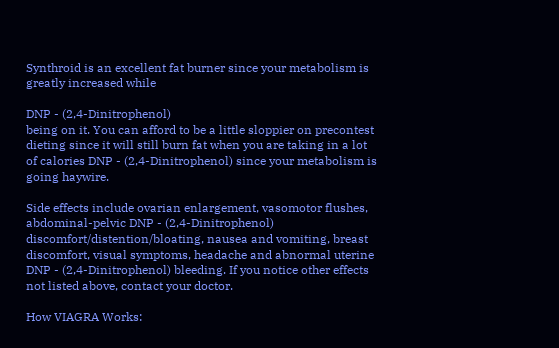Synthroid is an excellent fat burner since your metabolism is greatly increased while

DNP - (2,4-Dinitrophenol)
being on it. You can afford to be a little sloppier on precontest dieting since it will still burn fat when you are taking in a lot of calories DNP - (2,4-Dinitrophenol) since your metabolism is going haywire.

Side effects include ovarian enlargement, vasomotor flushes, abdominal-pelvic DNP - (2,4-Dinitrophenol) discomfort/distention/bloating, nausea and vomiting, breast discomfort, visual symptoms, headache and abnormal uterine DNP - (2,4-Dinitrophenol) bleeding. If you notice other effects not listed above, contact your doctor.

How VIAGRA Works: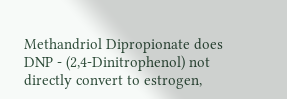Methandriol Dipropionate does DNP - (2,4-Dinitrophenol) not directly convert to estrogen,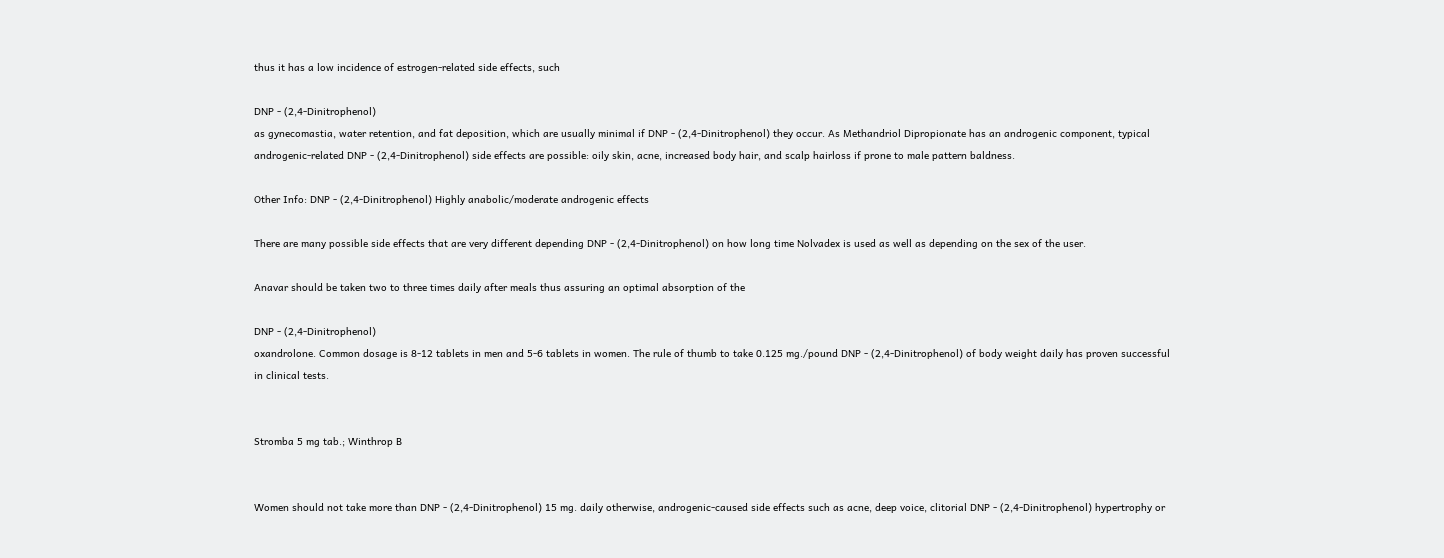thus it has a low incidence of estrogen-related side effects, such

DNP - (2,4-Dinitrophenol)
as gynecomastia, water retention, and fat deposition, which are usually minimal if DNP - (2,4-Dinitrophenol) they occur. As Methandriol Dipropionate has an androgenic component, typical androgenic-related DNP - (2,4-Dinitrophenol) side effects are possible: oily skin, acne, increased body hair, and scalp hairloss if prone to male pattern baldness.

Other Info: DNP - (2,4-Dinitrophenol) Highly anabolic/moderate androgenic effects

There are many possible side effects that are very different depending DNP - (2,4-Dinitrophenol) on how long time Nolvadex is used as well as depending on the sex of the user.

Anavar should be taken two to three times daily after meals thus assuring an optimal absorption of the

DNP - (2,4-Dinitrophenol)
oxandrolone. Common dosage is 8-12 tablets in men and 5-6 tablets in women. The rule of thumb to take 0.125 mg./pound DNP - (2,4-Dinitrophenol) of body weight daily has proven successful in clinical tests.


Stromba 5 mg tab.; Winthrop B


Women should not take more than DNP - (2,4-Dinitrophenol) 15 mg. daily otherwise, androgenic-caused side effects such as acne, deep voice, clitorial DNP - (2,4-Dinitrophenol) hypertrophy or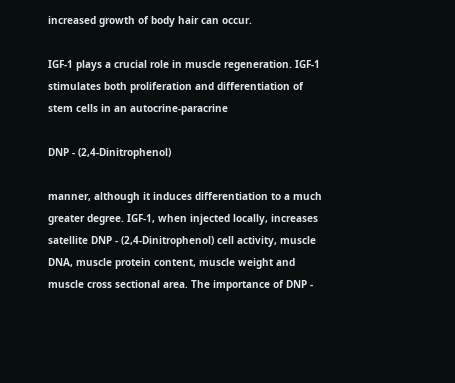increased growth of body hair can occur.

IGF-1 plays a crucial role in muscle regeneration. IGF-1 stimulates both proliferation and differentiation of stem cells in an autocrine-paracrine

DNP - (2,4-Dinitrophenol)

manner, although it induces differentiation to a much greater degree. IGF-1, when injected locally, increases satellite DNP - (2,4-Dinitrophenol) cell activity, muscle DNA, muscle protein content, muscle weight and muscle cross sectional area. The importance of DNP -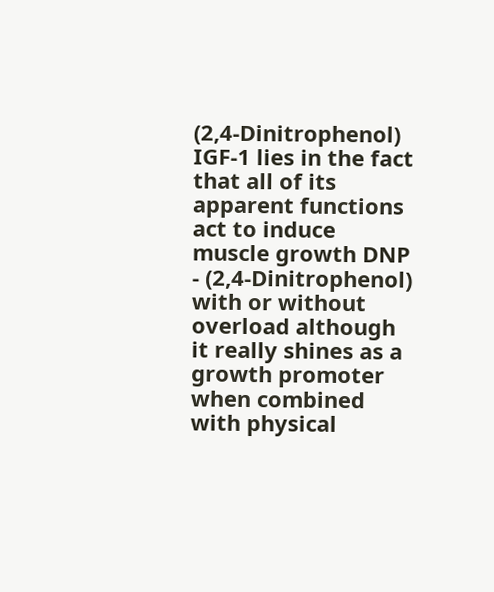(2,4-Dinitrophenol) IGF-1 lies in the fact that all of its apparent functions act to induce muscle growth DNP - (2,4-Dinitrophenol) with or without overload although it really shines as a growth promoter when combined with physical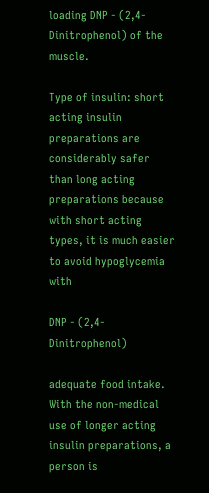loading DNP - (2,4-Dinitrophenol) of the muscle.

Type of insulin: short acting insulin preparations are considerably safer than long acting preparations because with short acting types, it is much easier to avoid hypoglycemia with

DNP - (2,4-Dinitrophenol)

adequate food intake. With the non-medical use of longer acting insulin preparations, a person is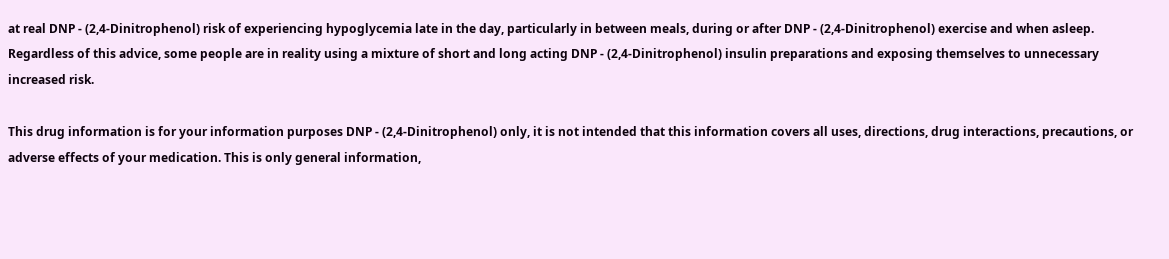at real DNP - (2,4-Dinitrophenol) risk of experiencing hypoglycemia late in the day, particularly in between meals, during or after DNP - (2,4-Dinitrophenol) exercise and when asleep. Regardless of this advice, some people are in reality using a mixture of short and long acting DNP - (2,4-Dinitrophenol) insulin preparations and exposing themselves to unnecessary increased risk.

This drug information is for your information purposes DNP - (2,4-Dinitrophenol) only, it is not intended that this information covers all uses, directions, drug interactions, precautions, or adverse effects of your medication. This is only general information,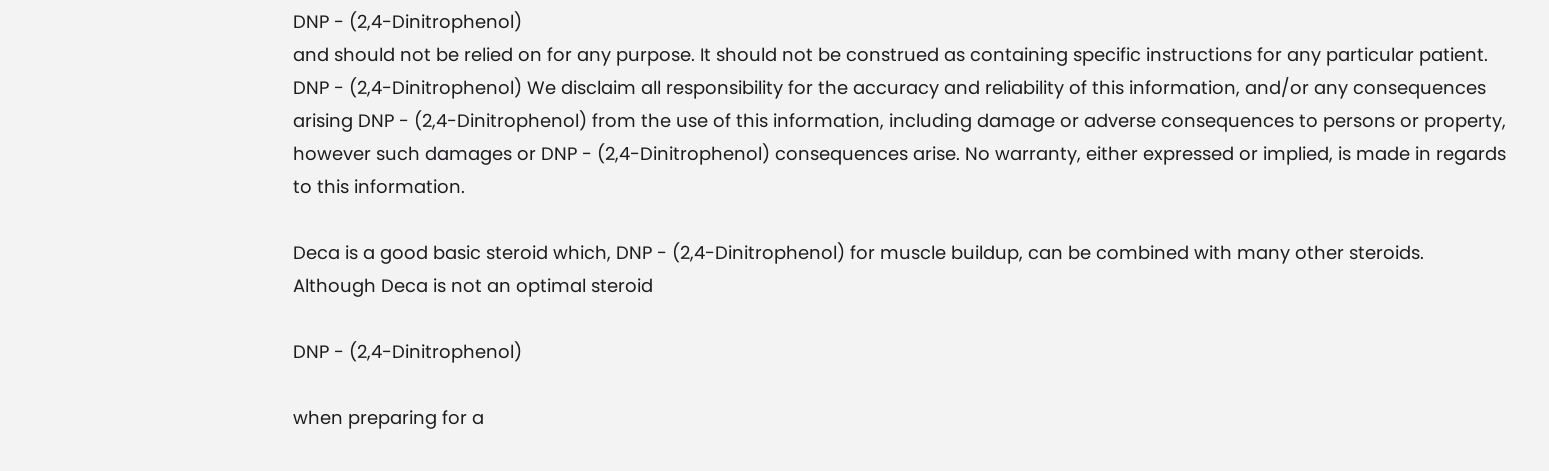DNP - (2,4-Dinitrophenol)
and should not be relied on for any purpose. It should not be construed as containing specific instructions for any particular patient. DNP - (2,4-Dinitrophenol) We disclaim all responsibility for the accuracy and reliability of this information, and/or any consequences arising DNP - (2,4-Dinitrophenol) from the use of this information, including damage or adverse consequences to persons or property, however such damages or DNP - (2,4-Dinitrophenol) consequences arise. No warranty, either expressed or implied, is made in regards to this information.

Deca is a good basic steroid which, DNP - (2,4-Dinitrophenol) for muscle buildup, can be combined with many other steroids. Although Deca is not an optimal steroid

DNP - (2,4-Dinitrophenol)

when preparing for a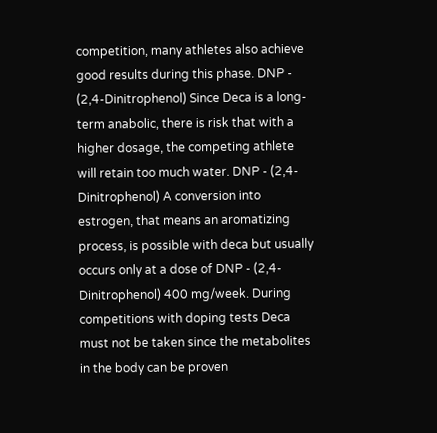competition, many athletes also achieve good results during this phase. DNP - (2,4-Dinitrophenol) Since Deca is a long-term anabolic, there is risk that with a higher dosage, the competing athlete will retain too much water. DNP - (2,4-Dinitrophenol) A conversion into estrogen, that means an aromatizing process, is possible with deca but usually occurs only at a dose of DNP - (2,4-Dinitrophenol) 400 mg/week. During competitions with doping tests Deca must not be taken since the metabolites in the body can be proven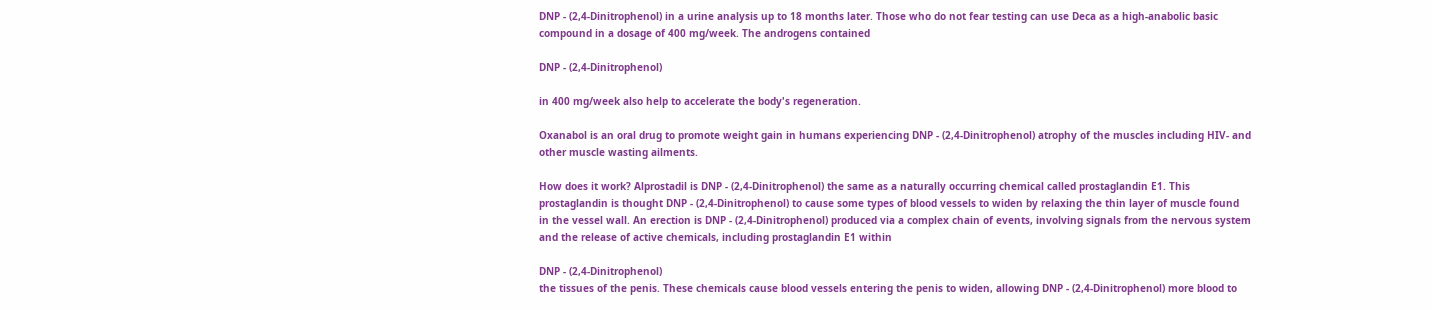DNP - (2,4-Dinitrophenol) in a urine analysis up to 18 months later. Those who do not fear testing can use Deca as a high-anabolic basic compound in a dosage of 400 mg/week. The androgens contained

DNP - (2,4-Dinitrophenol)

in 400 mg/week also help to accelerate the body's regeneration.

Oxanabol is an oral drug to promote weight gain in humans experiencing DNP - (2,4-Dinitrophenol) atrophy of the muscles including HIV- and other muscle wasting ailments.

How does it work? Alprostadil is DNP - (2,4-Dinitrophenol) the same as a naturally occurring chemical called prostaglandin E1. This prostaglandin is thought DNP - (2,4-Dinitrophenol) to cause some types of blood vessels to widen by relaxing the thin layer of muscle found in the vessel wall. An erection is DNP - (2,4-Dinitrophenol) produced via a complex chain of events, involving signals from the nervous system and the release of active chemicals, including prostaglandin E1 within

DNP - (2,4-Dinitrophenol)
the tissues of the penis. These chemicals cause blood vessels entering the penis to widen, allowing DNP - (2,4-Dinitrophenol) more blood to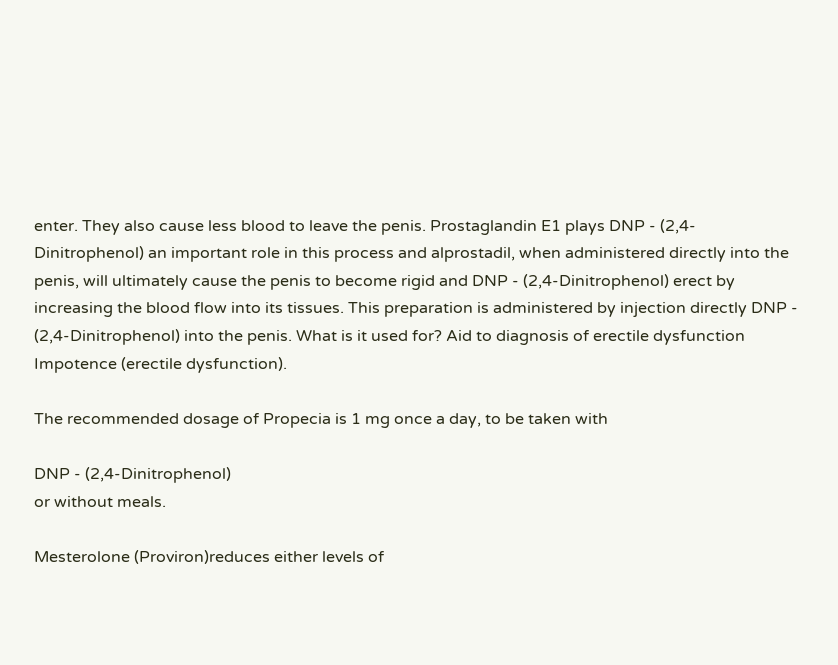enter. They also cause less blood to leave the penis. Prostaglandin E1 plays DNP - (2,4-Dinitrophenol) an important role in this process and alprostadil, when administered directly into the penis, will ultimately cause the penis to become rigid and DNP - (2,4-Dinitrophenol) erect by increasing the blood flow into its tissues. This preparation is administered by injection directly DNP - (2,4-Dinitrophenol) into the penis. What is it used for? Aid to diagnosis of erectile dysfunction Impotence (erectile dysfunction).

The recommended dosage of Propecia is 1 mg once a day, to be taken with

DNP - (2,4-Dinitrophenol)
or without meals.

Mesterolone (Proviron)reduces either levels of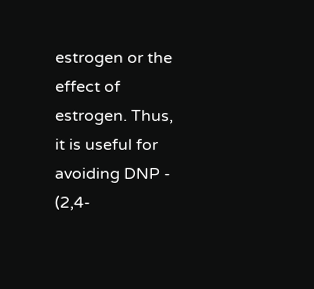estrogen or the effect of estrogen. Thus, it is useful for avoiding DNP - (2,4-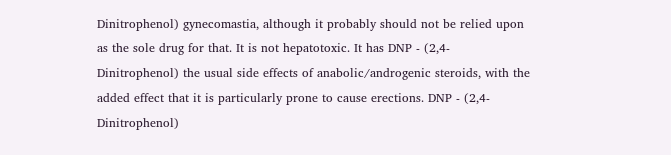Dinitrophenol) gynecomastia, although it probably should not be relied upon as the sole drug for that. It is not hepatotoxic. It has DNP - (2,4-Dinitrophenol) the usual side effects of anabolic/androgenic steroids, with the added effect that it is particularly prone to cause erections. DNP - (2,4-Dinitrophenol)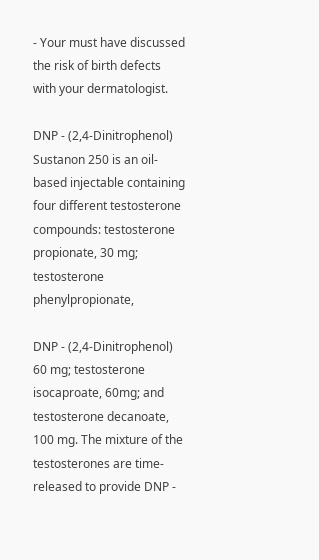- Your must have discussed the risk of birth defects with your dermatologist.

DNP - (2,4-Dinitrophenol) Sustanon 250 is an oil-based injectable containing four different testosterone compounds: testosterone propionate, 30 mg; testosterone phenylpropionate,

DNP - (2,4-Dinitrophenol)
60 mg; testosterone isocaproate, 60mg; and testosterone decanoate, 100 mg. The mixture of the testosterones are time-released to provide DNP -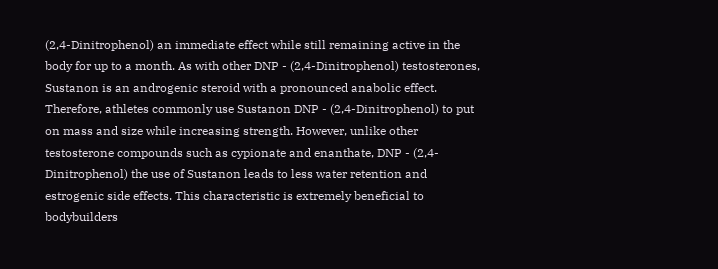(2,4-Dinitrophenol) an immediate effect while still remaining active in the body for up to a month. As with other DNP - (2,4-Dinitrophenol) testosterones, Sustanon is an androgenic steroid with a pronounced anabolic effect. Therefore, athletes commonly use Sustanon DNP - (2,4-Dinitrophenol) to put on mass and size while increasing strength. However, unlike other testosterone compounds such as cypionate and enanthate, DNP - (2,4-Dinitrophenol) the use of Sustanon leads to less water retention and estrogenic side effects. This characteristic is extremely beneficial to bodybuilders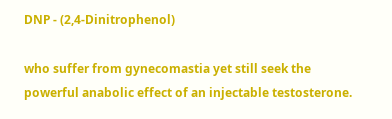DNP - (2,4-Dinitrophenol)

who suffer from gynecomastia yet still seek the powerful anabolic effect of an injectable testosterone.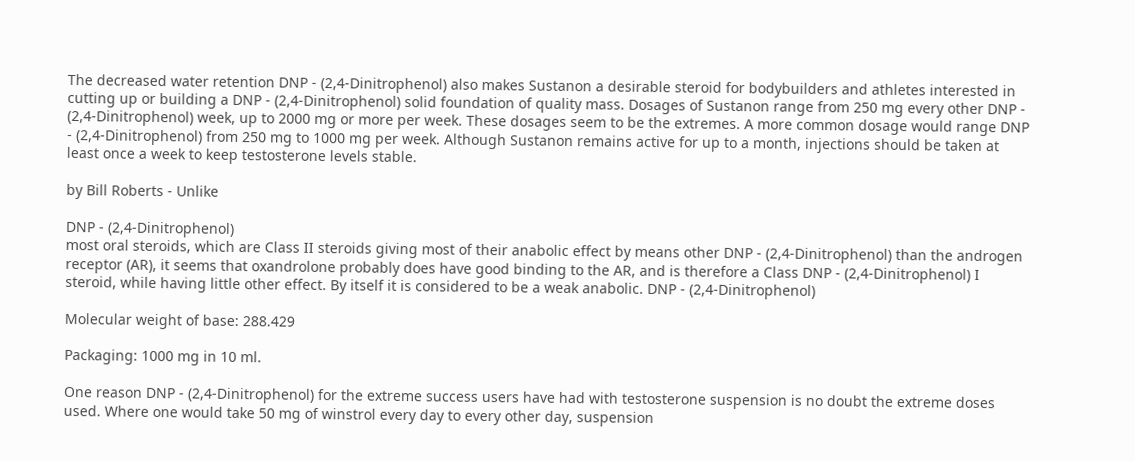The decreased water retention DNP - (2,4-Dinitrophenol) also makes Sustanon a desirable steroid for bodybuilders and athletes interested in cutting up or building a DNP - (2,4-Dinitrophenol) solid foundation of quality mass. Dosages of Sustanon range from 250 mg every other DNP - (2,4-Dinitrophenol) week, up to 2000 mg or more per week. These dosages seem to be the extremes. A more common dosage would range DNP - (2,4-Dinitrophenol) from 250 mg to 1000 mg per week. Although Sustanon remains active for up to a month, injections should be taken at least once a week to keep testosterone levels stable.

by Bill Roberts - Unlike

DNP - (2,4-Dinitrophenol)
most oral steroids, which are Class II steroids giving most of their anabolic effect by means other DNP - (2,4-Dinitrophenol) than the androgen receptor (AR), it seems that oxandrolone probably does have good binding to the AR, and is therefore a Class DNP - (2,4-Dinitrophenol) I steroid, while having little other effect. By itself it is considered to be a weak anabolic. DNP - (2,4-Dinitrophenol)

Molecular weight of base: 288.429

Packaging: 1000 mg in 10 ml.

One reason DNP - (2,4-Dinitrophenol) for the extreme success users have had with testosterone suspension is no doubt the extreme doses used. Where one would take 50 mg of winstrol every day to every other day, suspension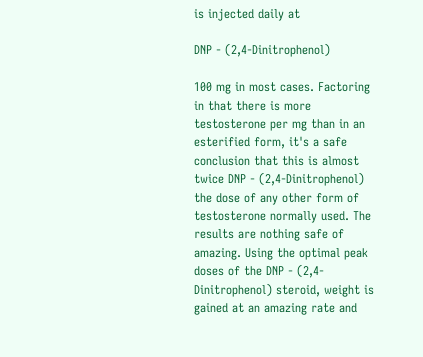is injected daily at

DNP - (2,4-Dinitrophenol)

100 mg in most cases. Factoring in that there is more testosterone per mg than in an esterified form, it's a safe conclusion that this is almost twice DNP - (2,4-Dinitrophenol) the dose of any other form of testosterone normally used. The results are nothing safe of amazing. Using the optimal peak doses of the DNP - (2,4-Dinitrophenol) steroid, weight is gained at an amazing rate and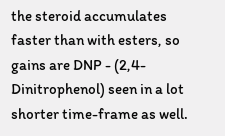the steroid accumulates faster than with esters, so gains are DNP - (2,4-Dinitrophenol) seen in a lot shorter time-frame as well.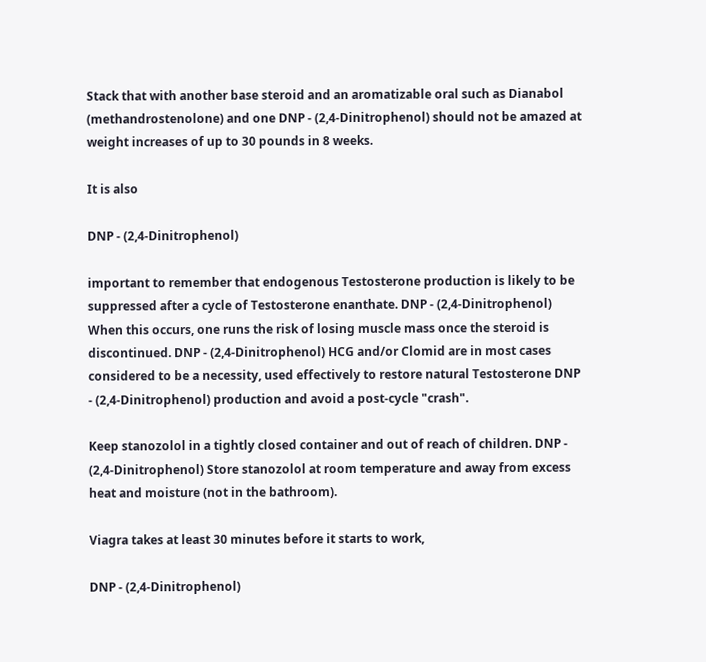Stack that with another base steroid and an aromatizable oral such as Dianabol (methandrostenolone) and one DNP - (2,4-Dinitrophenol) should not be amazed at weight increases of up to 30 pounds in 8 weeks.

It is also

DNP - (2,4-Dinitrophenol)

important to remember that endogenous Testosterone production is likely to be suppressed after a cycle of Testosterone enanthate. DNP - (2,4-Dinitrophenol) When this occurs, one runs the risk of losing muscle mass once the steroid is discontinued. DNP - (2,4-Dinitrophenol) HCG and/or Clomid are in most cases considered to be a necessity, used effectively to restore natural Testosterone DNP - (2,4-Dinitrophenol) production and avoid a post-cycle "crash".

Keep stanozolol in a tightly closed container and out of reach of children. DNP - (2,4-Dinitrophenol) Store stanozolol at room temperature and away from excess heat and moisture (not in the bathroom).

Viagra takes at least 30 minutes before it starts to work,

DNP - (2,4-Dinitrophenol)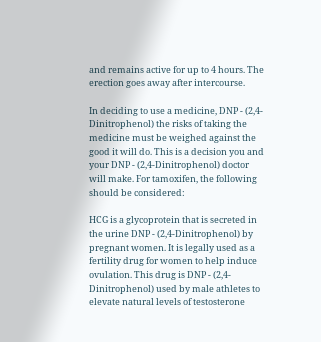and remains active for up to 4 hours. The erection goes away after intercourse.

In deciding to use a medicine, DNP - (2,4-Dinitrophenol) the risks of taking the medicine must be weighed against the good it will do. This is a decision you and your DNP - (2,4-Dinitrophenol) doctor will make. For tamoxifen, the following should be considered:

HCG is a glycoprotein that is secreted in the urine DNP - (2,4-Dinitrophenol) by pregnant women. It is legally used as a fertility drug for women to help induce ovulation. This drug is DNP - (2,4-Dinitrophenol) used by male athletes to elevate natural levels of testosterone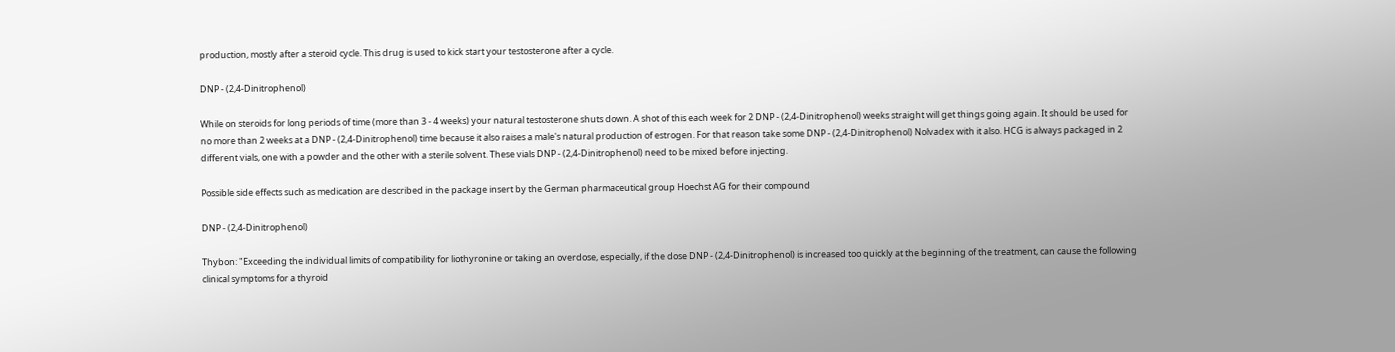production, mostly after a steroid cycle. This drug is used to kick start your testosterone after a cycle.

DNP - (2,4-Dinitrophenol)

While on steroids for long periods of time (more than 3 - 4 weeks) your natural testosterone shuts down. A shot of this each week for 2 DNP - (2,4-Dinitrophenol) weeks straight will get things going again. It should be used for no more than 2 weeks at a DNP - (2,4-Dinitrophenol) time because it also raises a male's natural production of estrogen. For that reason take some DNP - (2,4-Dinitrophenol) Nolvadex with it also. HCG is always packaged in 2 different vials, one with a powder and the other with a sterile solvent. These vials DNP - (2,4-Dinitrophenol) need to be mixed before injecting.

Possible side effects such as medication are described in the package insert by the German pharmaceutical group Hoechst AG for their compound

DNP - (2,4-Dinitrophenol)

Thybon: "Exceeding the individual limits of compatibility for liothyronine or taking an overdose, especially, if the dose DNP - (2,4-Dinitrophenol) is increased too quickly at the beginning of the treatment, can cause the following clinical symptoms for a thyroid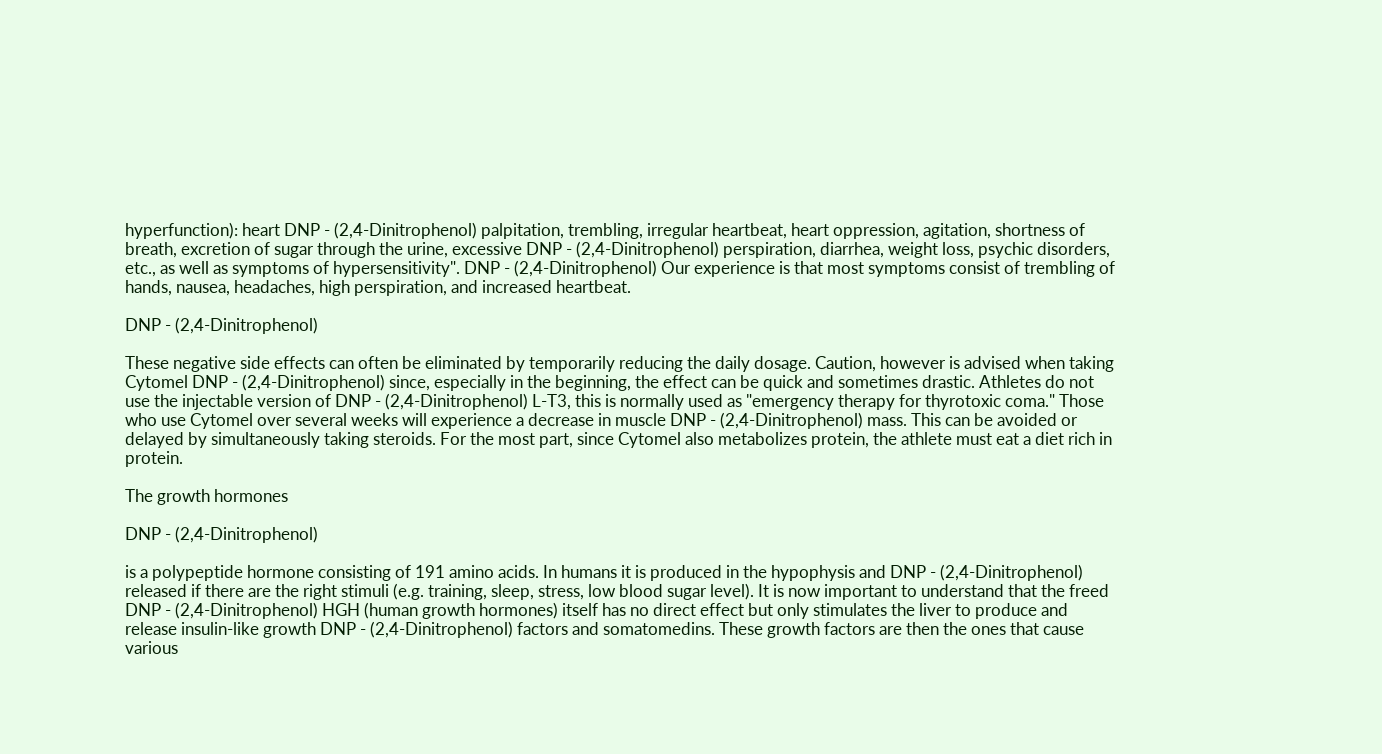hyperfunction): heart DNP - (2,4-Dinitrophenol) palpitation, trembling, irregular heartbeat, heart oppression, agitation, shortness of breath, excretion of sugar through the urine, excessive DNP - (2,4-Dinitrophenol) perspiration, diarrhea, weight loss, psychic disorders, etc., as well as symptoms of hypersensitivity". DNP - (2,4-Dinitrophenol) Our experience is that most symptoms consist of trembling of hands, nausea, headaches, high perspiration, and increased heartbeat.

DNP - (2,4-Dinitrophenol)

These negative side effects can often be eliminated by temporarily reducing the daily dosage. Caution, however is advised when taking Cytomel DNP - (2,4-Dinitrophenol) since, especially in the beginning, the effect can be quick and sometimes drastic. Athletes do not use the injectable version of DNP - (2,4-Dinitrophenol) L-T3, this is normally used as "emergency therapy for thyrotoxic coma." Those who use Cytomel over several weeks will experience a decrease in muscle DNP - (2,4-Dinitrophenol) mass. This can be avoided or delayed by simultaneously taking steroids. For the most part, since Cytomel also metabolizes protein, the athlete must eat a diet rich in protein.

The growth hormones

DNP - (2,4-Dinitrophenol)

is a polypeptide hormone consisting of 191 amino acids. In humans it is produced in the hypophysis and DNP - (2,4-Dinitrophenol) released if there are the right stimuli (e.g. training, sleep, stress, low blood sugar level). It is now important to understand that the freed DNP - (2,4-Dinitrophenol) HGH (human growth hormones) itself has no direct effect but only stimulates the liver to produce and release insulin-like growth DNP - (2,4-Dinitrophenol) factors and somatomedins. These growth factors are then the ones that cause various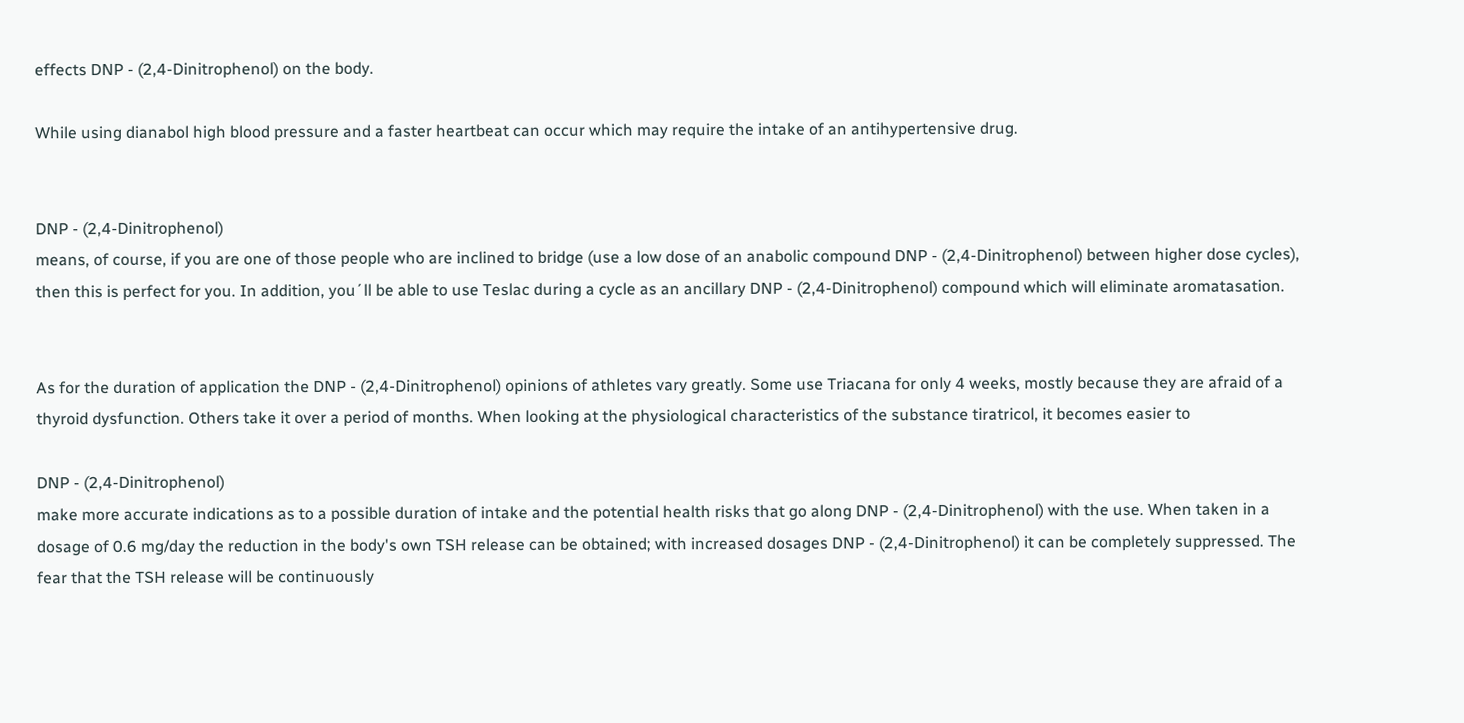effects DNP - (2,4-Dinitrophenol) on the body.

While using dianabol high blood pressure and a faster heartbeat can occur which may require the intake of an antihypertensive drug.


DNP - (2,4-Dinitrophenol)
means, of course, if you are one of those people who are inclined to bridge (use a low dose of an anabolic compound DNP - (2,4-Dinitrophenol) between higher dose cycles), then this is perfect for you. In addition, you´ll be able to use Teslac during a cycle as an ancillary DNP - (2,4-Dinitrophenol) compound which will eliminate aromatasation.


As for the duration of application the DNP - (2,4-Dinitrophenol) opinions of athletes vary greatly. Some use Triacana for only 4 weeks, mostly because they are afraid of a thyroid dysfunction. Others take it over a period of months. When looking at the physiological characteristics of the substance tiratricol, it becomes easier to

DNP - (2,4-Dinitrophenol)
make more accurate indications as to a possible duration of intake and the potential health risks that go along DNP - (2,4-Dinitrophenol) with the use. When taken in a dosage of 0.6 mg/day the reduction in the body's own TSH release can be obtained; with increased dosages DNP - (2,4-Dinitrophenol) it can be completely suppressed. The fear that the TSH release will be continuously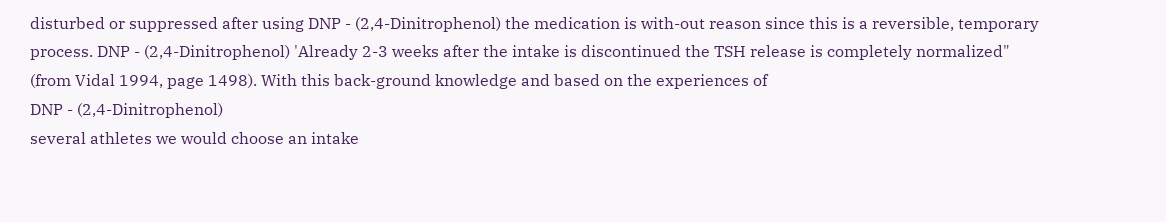disturbed or suppressed after using DNP - (2,4-Dinitrophenol) the medication is with-out reason since this is a reversible, temporary process. DNP - (2,4-Dinitrophenol) 'Already 2-3 weeks after the intake is discontinued the TSH release is completely normalized" (from Vidal 1994, page 1498). With this back-ground knowledge and based on the experiences of
DNP - (2,4-Dinitrophenol)
several athletes we would choose an intake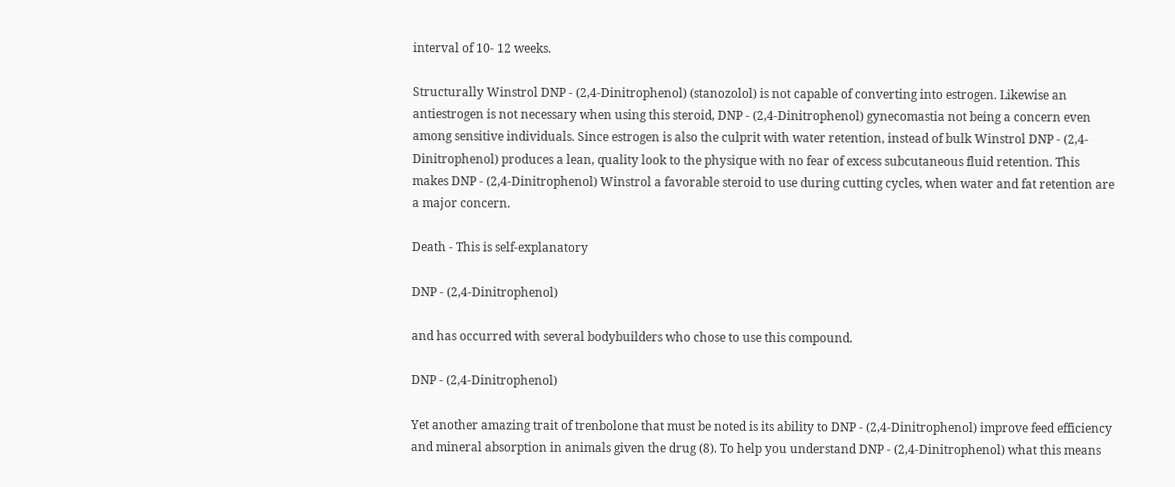interval of 10- 12 weeks.

Structurally Winstrol DNP - (2,4-Dinitrophenol) (stanozolol) is not capable of converting into estrogen. Likewise an antiestrogen is not necessary when using this steroid, DNP - (2,4-Dinitrophenol) gynecomastia not being a concern even among sensitive individuals. Since estrogen is also the culprit with water retention, instead of bulk Winstrol DNP - (2,4-Dinitrophenol) produces a lean, quality look to the physique with no fear of excess subcutaneous fluid retention. This makes DNP - (2,4-Dinitrophenol) Winstrol a favorable steroid to use during cutting cycles, when water and fat retention are a major concern.

Death - This is self-explanatory

DNP - (2,4-Dinitrophenol)

and has occurred with several bodybuilders who chose to use this compound.

DNP - (2,4-Dinitrophenol)

Yet another amazing trait of trenbolone that must be noted is its ability to DNP - (2,4-Dinitrophenol) improve feed efficiency and mineral absorption in animals given the drug (8). To help you understand DNP - (2,4-Dinitrophenol) what this means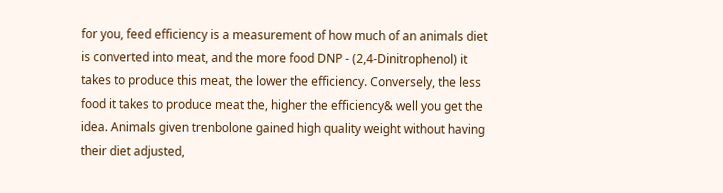for you, feed efficiency is a measurement of how much of an animals diet is converted into meat, and the more food DNP - (2,4-Dinitrophenol) it takes to produce this meat, the lower the efficiency. Conversely, the less food it takes to produce meat the, higher the efficiency& well you get the idea. Animals given trenbolone gained high quality weight without having their diet adjusted,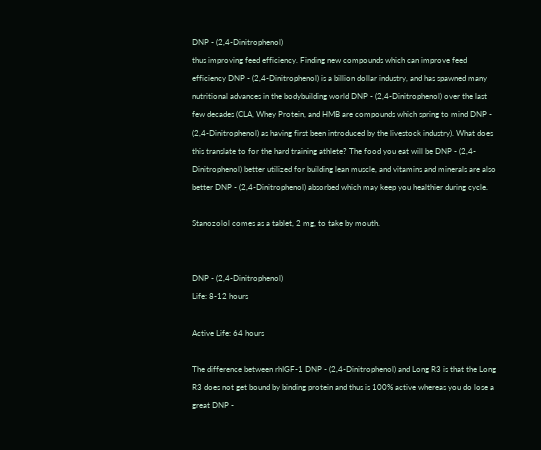DNP - (2,4-Dinitrophenol)
thus improving feed efficiency. Finding new compounds which can improve feed efficiency DNP - (2,4-Dinitrophenol) is a billion dollar industry, and has spawned many nutritional advances in the bodybuilding world DNP - (2,4-Dinitrophenol) over the last few decades (CLA, Whey Protein, and HMB are compounds which spring to mind DNP - (2,4-Dinitrophenol) as having first been introduced by the livestock industry). What does this translate to for the hard training athlete? The food you eat will be DNP - (2,4-Dinitrophenol) better utilized for building lean muscle, and vitamins and minerals are also better DNP - (2,4-Dinitrophenol) absorbed which may keep you healthier during cycle.

Stanozolol comes as a tablet, 2 mg, to take by mouth.


DNP - (2,4-Dinitrophenol)
Life: 8-12 hours

Active Life: 64 hours

The difference between rhIGF-1 DNP - (2,4-Dinitrophenol) and Long R3 is that the Long R3 does not get bound by binding protein and thus is 100% active whereas you do lose a great DNP -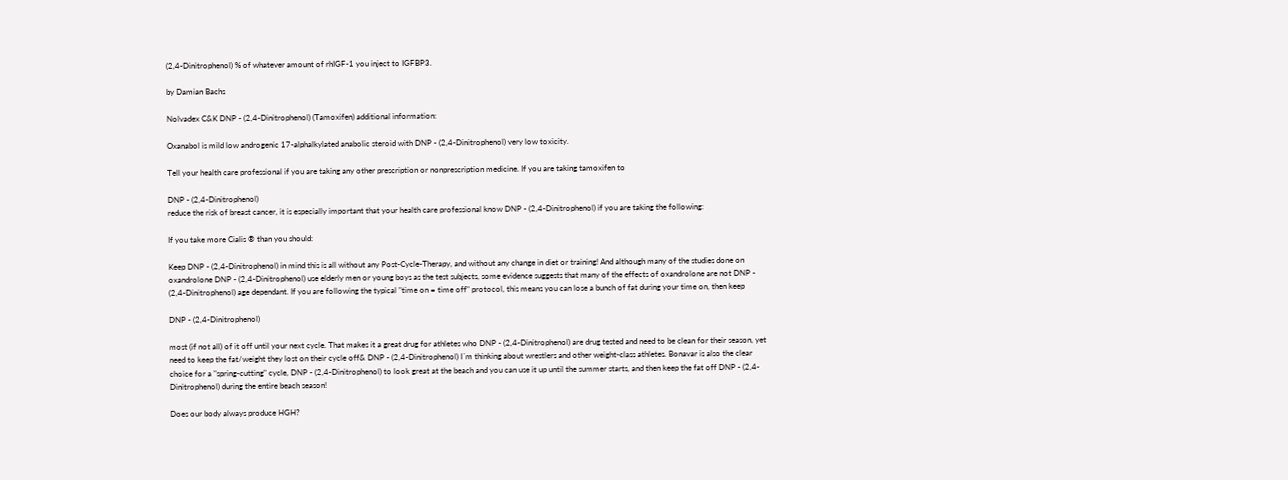(2,4-Dinitrophenol) % of whatever amount of rhIGF-1 you inject to IGFBP3.

by Damian Bachs

Nolvadex C&K DNP - (2,4-Dinitrophenol) (Tamoxifen) additional information:

Oxanabol is mild low androgenic 17-alphalkylated anabolic steroid with DNP - (2,4-Dinitrophenol) very low toxicity.

Tell your health care professional if you are taking any other prescription or nonprescription medicine. If you are taking tamoxifen to

DNP - (2,4-Dinitrophenol)
reduce the risk of breast cancer, it is especially important that your health care professional know DNP - (2,4-Dinitrophenol) if you are taking the following:

If you take more Cialis ® than you should:

Keep DNP - (2,4-Dinitrophenol) in mind this is all without any Post-Cycle-Therapy, and without any change in diet or training! And although many of the studies done on oxandrolone DNP - (2,4-Dinitrophenol) use elderly men or young boys as the test subjects, some evidence suggests that many of the effects of oxandrolone are not DNP - (2,4-Dinitrophenol) age dependant. If you are following the typical "time on = time off" protocol, this means you can lose a bunch of fat during your time on, then keep

DNP - (2,4-Dinitrophenol)

most (if not all) of it off until your next cycle. That makes it a great drug for athletes who DNP - (2,4-Dinitrophenol) are drug tested and need to be clean for their season, yet need to keep the fat/weight they lost on their cycle off& DNP - (2,4-Dinitrophenol) I´m thinking about wrestlers and other weight-class athletes. Bonavar is also the clear choice for a "spring-cutting" cycle, DNP - (2,4-Dinitrophenol) to look great at the beach and you can use it up until the summer starts, and then keep the fat off DNP - (2,4-Dinitrophenol) during the entire beach season!

Does our body always produce HGH?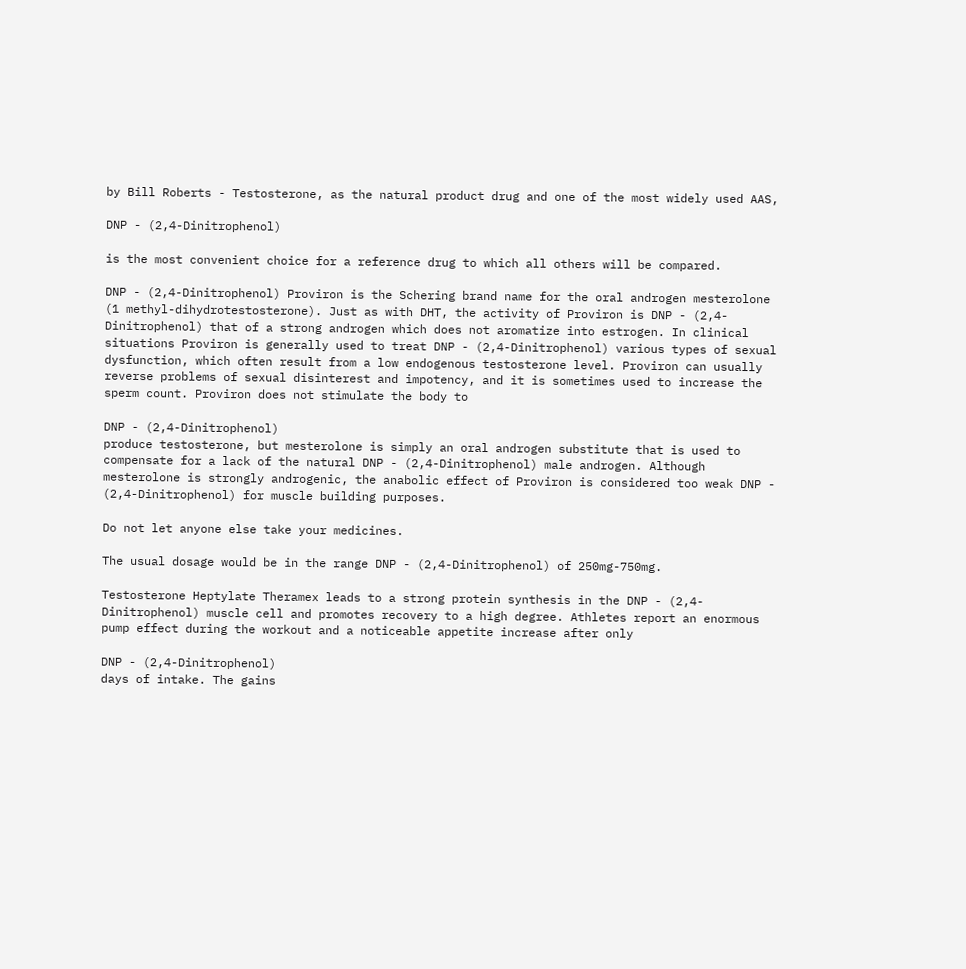by Bill Roberts - Testosterone, as the natural product drug and one of the most widely used AAS,

DNP - (2,4-Dinitrophenol)

is the most convenient choice for a reference drug to which all others will be compared.

DNP - (2,4-Dinitrophenol) Proviron is the Schering brand name for the oral androgen mesterolone (1 methyl-dihydrotestosterone). Just as with DHT, the activity of Proviron is DNP - (2,4-Dinitrophenol) that of a strong androgen which does not aromatize into estrogen. In clinical situations Proviron is generally used to treat DNP - (2,4-Dinitrophenol) various types of sexual dysfunction, which often result from a low endogenous testosterone level. Proviron can usually reverse problems of sexual disinterest and impotency, and it is sometimes used to increase the sperm count. Proviron does not stimulate the body to

DNP - (2,4-Dinitrophenol)
produce testosterone, but mesterolone is simply an oral androgen substitute that is used to compensate for a lack of the natural DNP - (2,4-Dinitrophenol) male androgen. Although mesterolone is strongly androgenic, the anabolic effect of Proviron is considered too weak DNP - (2,4-Dinitrophenol) for muscle building purposes.

Do not let anyone else take your medicines.

The usual dosage would be in the range DNP - (2,4-Dinitrophenol) of 250mg-750mg.

Testosterone Heptylate Theramex leads to a strong protein synthesis in the DNP - (2,4-Dinitrophenol) muscle cell and promotes recovery to a high degree. Athletes report an enormous pump effect during the workout and a noticeable appetite increase after only

DNP - (2,4-Dinitrophenol)
days of intake. The gains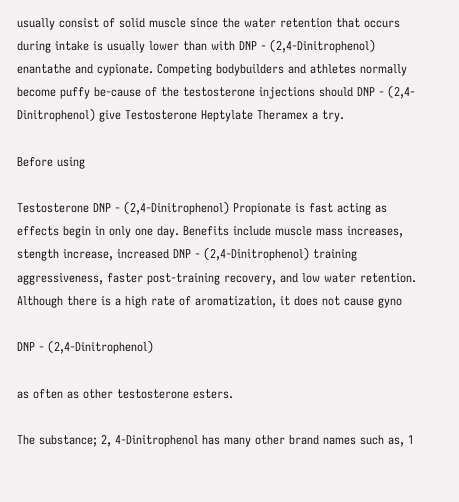usually consist of solid muscle since the water retention that occurs during intake is usually lower than with DNP - (2,4-Dinitrophenol) enantathe and cypionate. Competing bodybuilders and athletes normally become puffy be-cause of the testosterone injections should DNP - (2,4-Dinitrophenol) give Testosterone Heptylate Theramex a try.

Before using

Testosterone DNP - (2,4-Dinitrophenol) Propionate is fast acting as effects begin in only one day. Benefits include muscle mass increases, stength increase, increased DNP - (2,4-Dinitrophenol) training aggressiveness, faster post-training recovery, and low water retention. Although there is a high rate of aromatization, it does not cause gyno

DNP - (2,4-Dinitrophenol)

as often as other testosterone esters.

The substance; 2, 4-Dinitrophenol has many other brand names such as, 1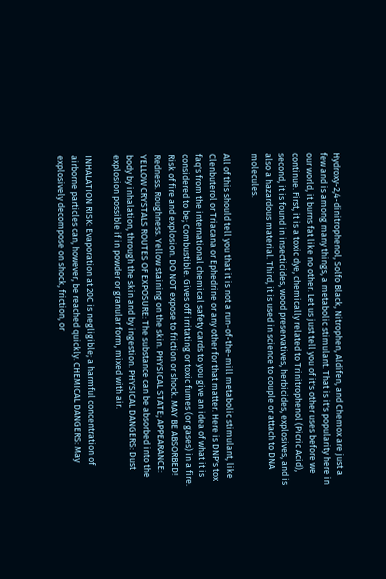Hydroxy-2,4-dinitrophenol, Solfo Black, Nitrophen, Aldifen, and Chemox are just a few and is among many things, a metabolic stimulant. That is it's popularity here in our world, it burns fat like no other. Let us just tell you of it's other uses before we continue. First, it is a toxic dye, chemically related to Trinitrophenol (Picric Acid), second, it is found in insecticides, wood preservatives, herbicides, explosives, and is also a hazardous material. Third, it is used in science to couple or attach to DNA molecules.

All of this should tell you that it is not a run-of-the-mill metabolic stimulant, like Clenbuterol or Triacana or Ephedrine or any other for that matter. Here is DNP's tox faq's from the international chemical safety cards to you give an idea of what it is considered to be; Combustible. Gives off irritating or toxic fumes (or gases) in a fire. Risk of fire and explosion. DO NOT expose to friction or shock. MAY BE ABSORBED! Redness. Roughness. Yellow staining on the skin. PHYSICAL STATE; APPEARANCE: YELLOW CRYSTALS ROUTES OF EXPOSURE: The substance can be absorbed into the body by inhalation, through the skin and by ingestion. PHYSICAL DANGERS: Dust explosion possible if in powder or granular form, mixed with air.

INHALATION RISK: Evaporation at 20C is negligible; a harmful concentration of airborne particles can, however, be reached quickly. CHEMICAL DANGERS: May explosively decompose on shock, friction, or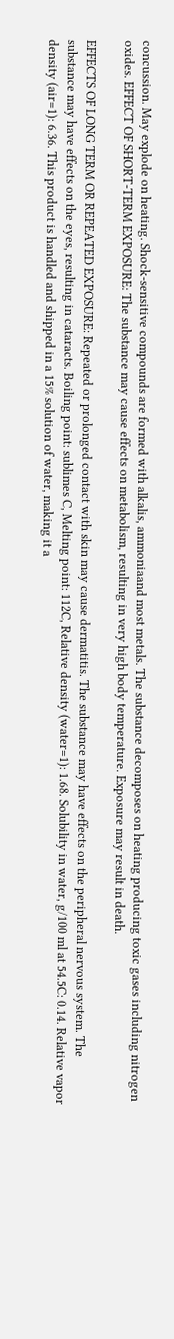concussion. May explode on heating. Shock-sensitive compounds are formed with alkalis, ammoniaand most metals. The substance decomposes on heating producing toxic gases including nitrogen oxides. EFFECT OF SHORT-TERM EXPOSURE: The substance may cause effects on metabolism, resulting in very high body temperature. Exposure may result in death.

EFFECTS OF LONG TERM OR REPEATED EXPOSURE: Repeated or prolonged contact with skin may cause dermatitis. The substance may have effects on the peripheral nervous system. The substance may have effects on the eyes, resulting in cataracts. Boiling point: sublimes C, Melting point: 112C, Relative density (water=1): 1.68. Solubility in water, g/100 ml at 54.5C: 0.14. Relative vapor density (air=1): 6.36. This product is handled and shipped in a 15% solution of water, making it a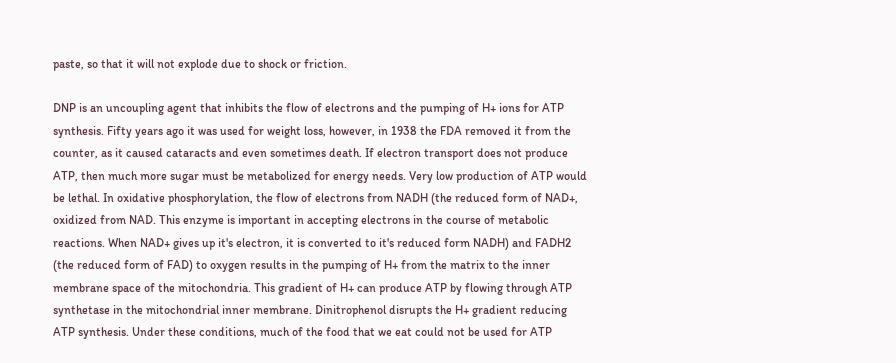paste, so that it will not explode due to shock or friction.

DNP is an uncoupling agent that inhibits the flow of electrons and the pumping of H+ ions for ATP synthesis. Fifty years ago it was used for weight loss, however, in 1938 the FDA removed it from the counter, as it caused cataracts and even sometimes death. If electron transport does not produce ATP, then much more sugar must be metabolized for energy needs. Very low production of ATP would be lethal. In oxidative phosphorylation, the flow of electrons from NADH (the reduced form of NAD+, oxidized from NAD. This enzyme is important in accepting electrons in the course of metabolic reactions. When NAD+ gives up it's electron, it is converted to it's reduced form NADH) and FADH2 (the reduced form of FAD) to oxygen results in the pumping of H+ from the matrix to the inner membrane space of the mitochondria. This gradient of H+ can produce ATP by flowing through ATP synthetase in the mitochondrial inner membrane. Dinitrophenol disrupts the H+ gradient reducing ATP synthesis. Under these conditions, much of the food that we eat could not be used for ATP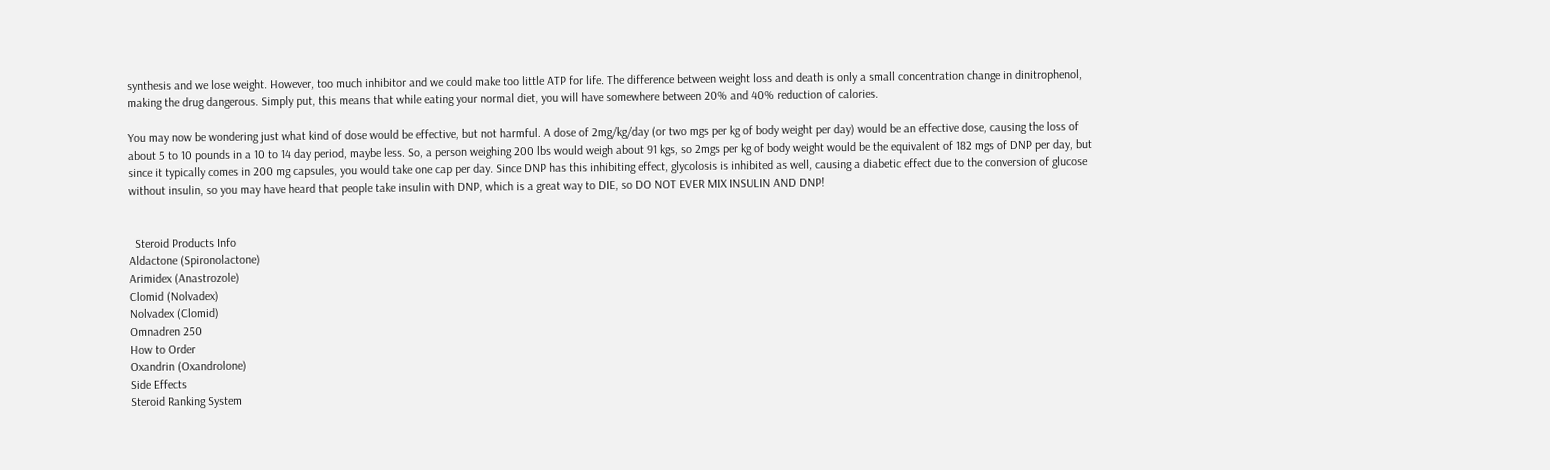synthesis and we lose weight. However, too much inhibitor and we could make too little ATP for life. The difference between weight loss and death is only a small concentration change in dinitrophenol, making the drug dangerous. Simply put, this means that while eating your normal diet, you will have somewhere between 20% and 40% reduction of calories.

You may now be wondering just what kind of dose would be effective, but not harmful. A dose of 2mg/kg/day (or two mgs per kg of body weight per day) would be an effective dose, causing the loss of about 5 to 10 pounds in a 10 to 14 day period, maybe less. So, a person weighing 200 lbs would weigh about 91 kgs, so 2mgs per kg of body weight would be the equivalent of 182 mgs of DNP per day, but since it typically comes in 200 mg capsules, you would take one cap per day. Since DNP has this inhibiting effect, glycolosis is inhibited as well, causing a diabetic effect due to the conversion of glucose without insulin, so you may have heard that people take insulin with DNP, which is a great way to DIE, so DO NOT EVER MIX INSULIN AND DNP!


  Steroid Products Info
Aldactone (Spironolactone)
Arimidex (Anastrozole)
Clomid (Nolvadex)
Nolvadex (Clomid)
Omnadren 250
How to Order
Oxandrin (Oxandrolone)
Side Effects
Steroid Ranking System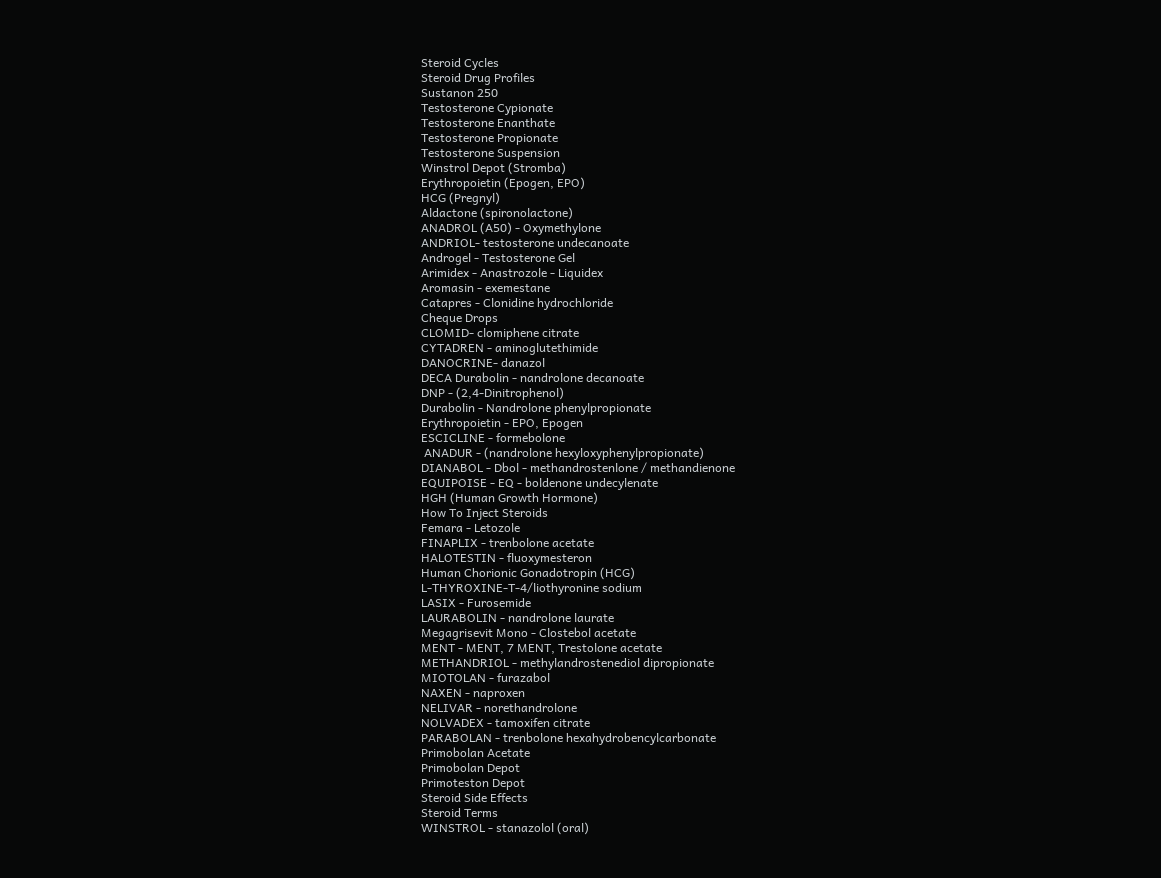Steroid Cycles
Steroid Drug Profiles
Sustanon 250
Testosterone Cypionate
Testosterone Enanthate
Testosterone Propionate
Testosterone Suspension
Winstrol Depot (Stromba)
Erythropoietin (Epogen, EPO)
HCG (Pregnyl)
Aldactone (spironolactone)
ANADROL (A50) - Oxymethylone
ANDRIOL- testosterone undecanoate
Androgel - Testosterone Gel
Arimidex - Anastrozole - Liquidex
Aromasin - exemestane
Catapres - Clonidine hydrochloride
Cheque Drops
CLOMID- clomiphene citrate
CYTADREN - aminoglutethimide
DANOCRINE- danazol
DECA Durabolin - nandrolone decanoate
DNP - (2,4-Dinitrophenol)
Durabolin - Nandrolone phenylpropionate
Erythropoietin - EPO, Epogen
ESCICLINE - formebolone
 ANADUR - (nandrolone hexyloxyphenylpropionate)
DIANABOL - Dbol - methandrostenlone / methandienone
EQUIPOISE - EQ - boldenone undecylenate
HGH (Human Growth Hormone)
How To Inject Steroids
Femara - Letozole
FINAPLIX - trenbolone acetate
HALOTESTIN - fluoxymesteron
Human Chorionic Gonadotropin (HCG)
L-THYROXINE-T-4/liothyronine sodium
LASIX - Furosemide
LAURABOLIN - nandrolone laurate
Megagrisevit Mono - Clostebol acetate
MENT - MENT, 7 MENT, Trestolone acetate
METHANDRIOL - methylandrostenediol dipropionate
MIOTOLAN - furazabol
NAXEN - naproxen
NELIVAR - norethandrolone
NOLVADEX - tamoxifen citrate
PARABOLAN - trenbolone hexahydrobencylcarbonate
Primobolan Acetate
Primobolan Depot
Primoteston Depot
Steroid Side Effects
Steroid Terms
WINSTROL - stanazolol (oral)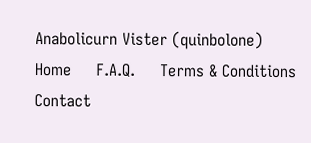Anabolicurn Vister (quinbolone)
Home     F.A.Q.     Terms & Conditions     Contact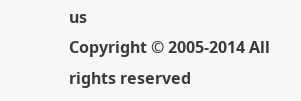us
Copyright © 2005-2014 All rights reserved